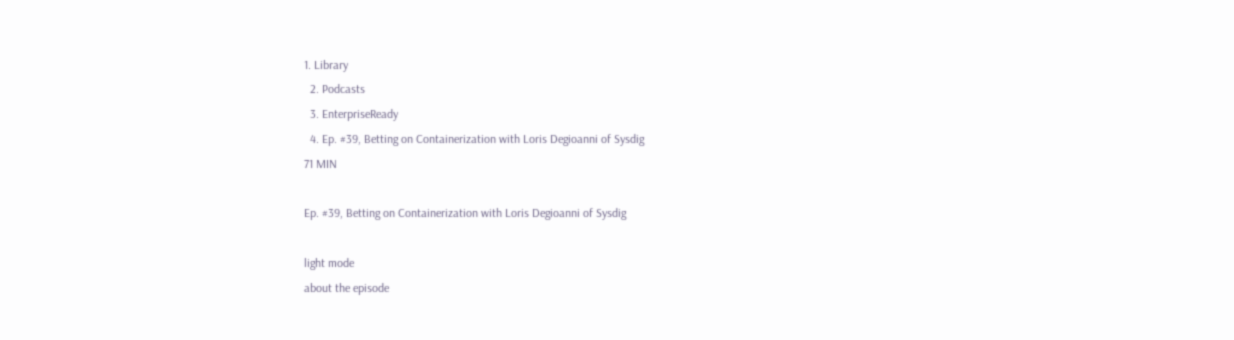1. Library
  2. Podcasts
  3. EnterpriseReady
  4. Ep. #39, Betting on Containerization with Loris Degioanni of Sysdig
71 MIN

Ep. #39, Betting on Containerization with Loris Degioanni of Sysdig

light mode
about the episode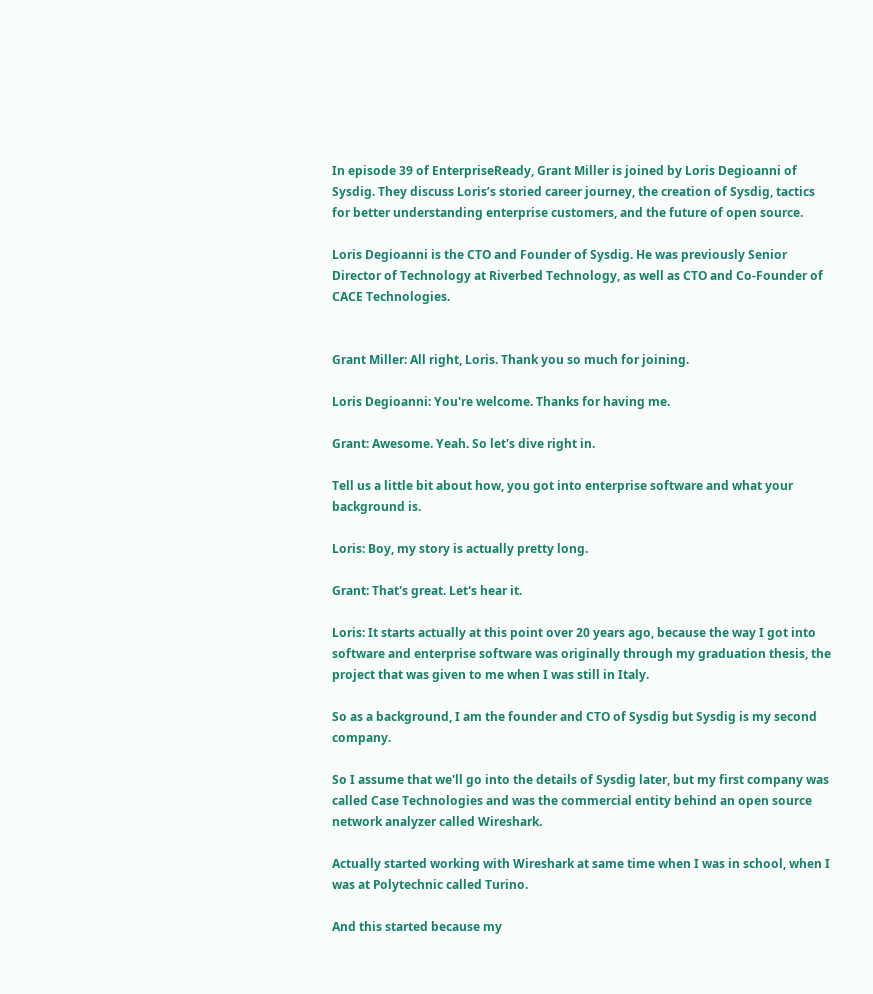In episode 39 of EnterpriseReady, Grant Miller is joined by Loris Degioanni of Sysdig. They discuss Loris’s storied career journey, the creation of Sysdig, tactics for better understanding enterprise customers, and the future of open source.

Loris Degioanni is the CTO and Founder of Sysdig. He was previously Senior Director of Technology at Riverbed Technology, as well as CTO and Co-Founder of CACE Technologies.


Grant Miller: All right, Loris. Thank you so much for joining.

Loris Degioanni: You're welcome. Thanks for having me.

Grant: Awesome. Yeah. So let's dive right in.

Tell us a little bit about how, you got into enterprise software and what your background is.

Loris: Boy, my story is actually pretty long.

Grant: That's great. Let's hear it.

Loris: It starts actually at this point over 20 years ago, because the way I got into software and enterprise software was originally through my graduation thesis, the project that was given to me when I was still in Italy.

So as a background, I am the founder and CTO of Sysdig but Sysdig is my second company.

So I assume that we'll go into the details of Sysdig later, but my first company was called Case Technologies and was the commercial entity behind an open source network analyzer called Wireshark.

Actually started working with Wireshark at same time when I was in school, when I was at Polytechnic called Turino.

And this started because my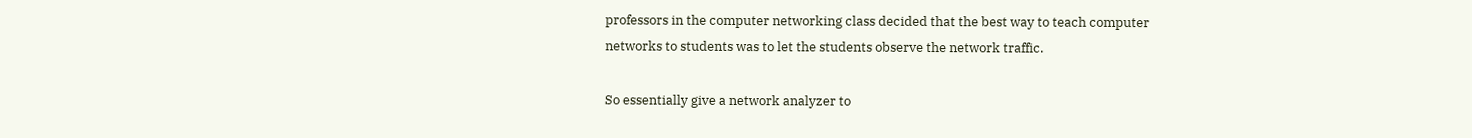professors in the computer networking class decided that the best way to teach computer networks to students was to let the students observe the network traffic.

So essentially give a network analyzer to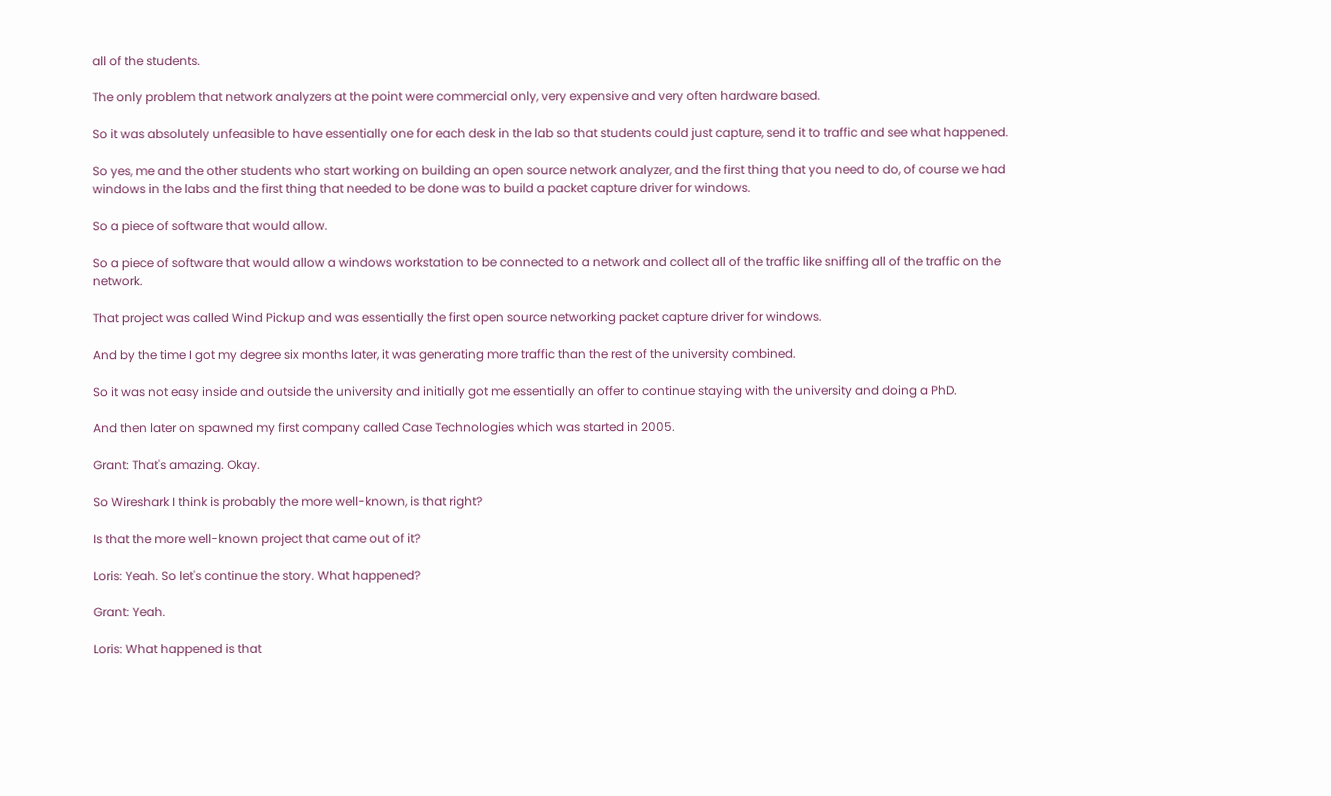all of the students.

The only problem that network analyzers at the point were commercial only, very expensive and very often hardware based.

So it was absolutely unfeasible to have essentially one for each desk in the lab so that students could just capture, send it to traffic and see what happened.

So yes, me and the other students who start working on building an open source network analyzer, and the first thing that you need to do, of course we had windows in the labs and the first thing that needed to be done was to build a packet capture driver for windows.

So a piece of software that would allow.

So a piece of software that would allow a windows workstation to be connected to a network and collect all of the traffic like sniffing all of the traffic on the network.

That project was called Wind Pickup and was essentially the first open source networking packet capture driver for windows.

And by the time I got my degree six months later, it was generating more traffic than the rest of the university combined.

So it was not easy inside and outside the university and initially got me essentially an offer to continue staying with the university and doing a PhD.

And then later on spawned my first company called Case Technologies which was started in 2005.

Grant: That's amazing. Okay.

So Wireshark I think is probably the more well-known, is that right?

Is that the more well-known project that came out of it?

Loris: Yeah. So let's continue the story. What happened?

Grant: Yeah.

Loris: What happened is that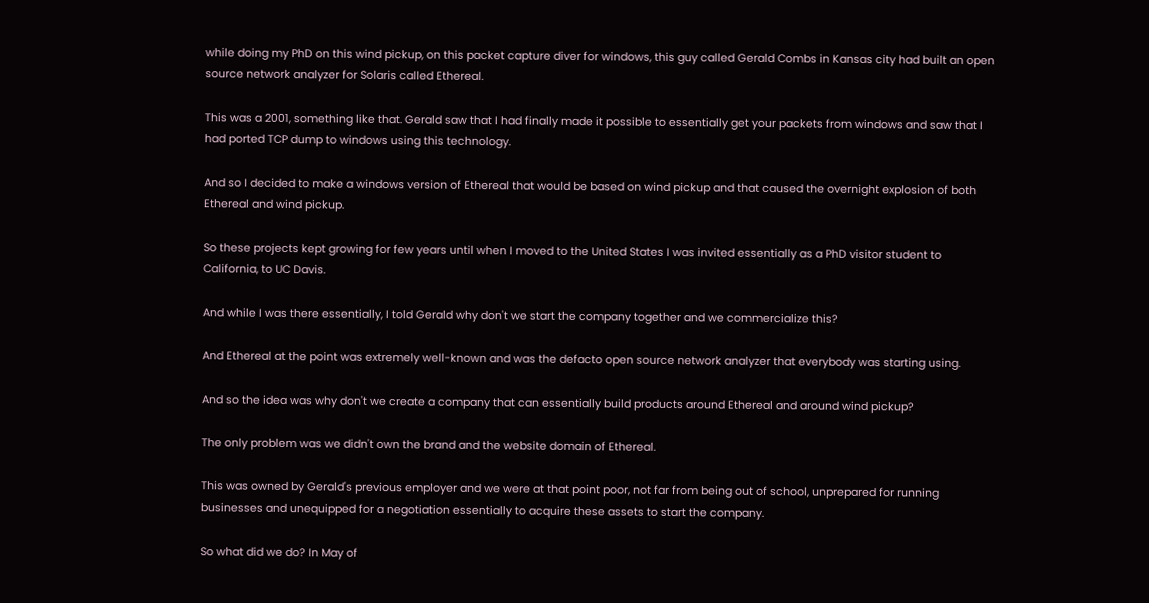while doing my PhD on this wind pickup, on this packet capture diver for windows, this guy called Gerald Combs in Kansas city had built an open source network analyzer for Solaris called Ethereal.

This was a 2001, something like that. Gerald saw that I had finally made it possible to essentially get your packets from windows and saw that I had ported TCP dump to windows using this technology.

And so I decided to make a windows version of Ethereal that would be based on wind pickup and that caused the overnight explosion of both Ethereal and wind pickup.

So these projects kept growing for few years until when I moved to the United States I was invited essentially as a PhD visitor student to California, to UC Davis.

And while I was there essentially, I told Gerald why don't we start the company together and we commercialize this?

And Ethereal at the point was extremely well-known and was the defacto open source network analyzer that everybody was starting using.

And so the idea was why don't we create a company that can essentially build products around Ethereal and around wind pickup?

The only problem was we didn't own the brand and the website domain of Ethereal.

This was owned by Gerald's previous employer and we were at that point poor, not far from being out of school, unprepared for running businesses and unequipped for a negotiation essentially to acquire these assets to start the company.

So what did we do? In May of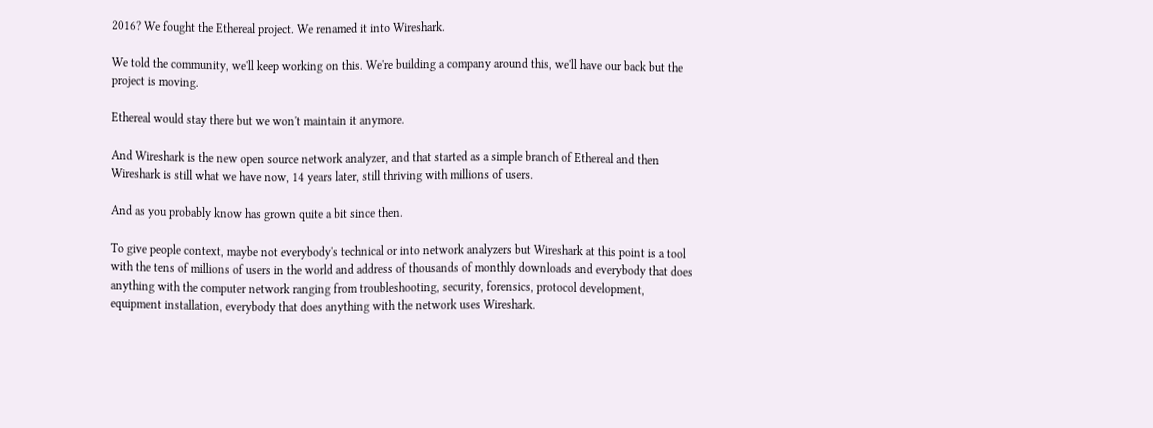2016? We fought the Ethereal project. We renamed it into Wireshark.

We told the community, we'll keep working on this. We're building a company around this, we'll have our back but the project is moving.

Ethereal would stay there but we won't maintain it anymore.

And Wireshark is the new open source network analyzer, and that started as a simple branch of Ethereal and then Wireshark is still what we have now, 14 years later, still thriving with millions of users.

And as you probably know has grown quite a bit since then.

To give people context, maybe not everybody's technical or into network analyzers but Wireshark at this point is a tool with the tens of millions of users in the world and address of thousands of monthly downloads and everybody that does anything with the computer network ranging from troubleshooting, security, forensics, protocol development, equipment installation, everybody that does anything with the network uses Wireshark.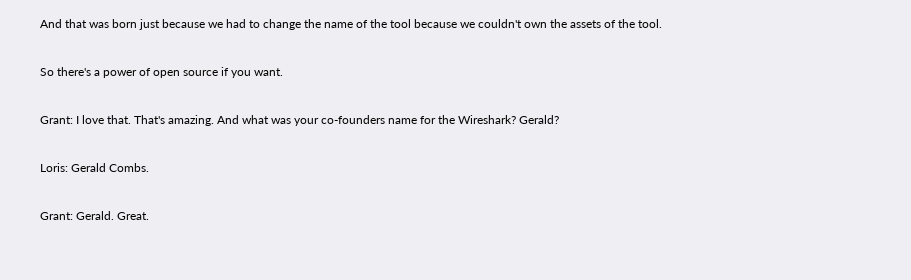And that was born just because we had to change the name of the tool because we couldn't own the assets of the tool.

So there's a power of open source if you want.

Grant: I love that. That's amazing. And what was your co-founders name for the Wireshark? Gerald?

Loris: Gerald Combs.

Grant: Gerald. Great.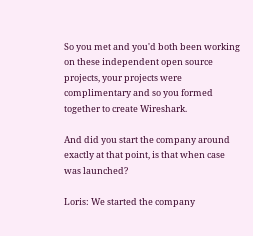So you met and you'd both been working on these independent open source projects, your projects were complimentary and so you formed together to create Wireshark.

And did you start the company around exactly at that point, is that when case was launched?

Loris: We started the company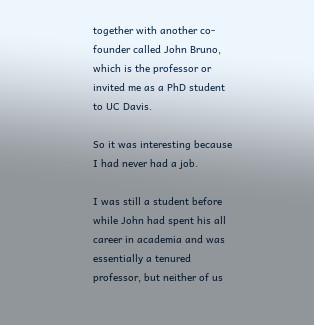together with another co-founder called John Bruno, which is the professor or invited me as a PhD student to UC Davis.

So it was interesting because I had never had a job.

I was still a student before while John had spent his all career in academia and was essentially a tenured professor, but neither of us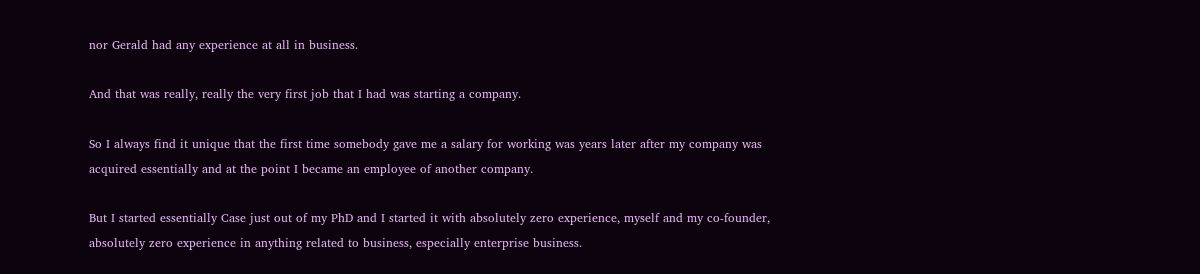nor Gerald had any experience at all in business.

And that was really, really the very first job that I had was starting a company.

So I always find it unique that the first time somebody gave me a salary for working was years later after my company was acquired essentially and at the point I became an employee of another company.

But I started essentially Case just out of my PhD and I started it with absolutely zero experience, myself and my co-founder, absolutely zero experience in anything related to business, especially enterprise business.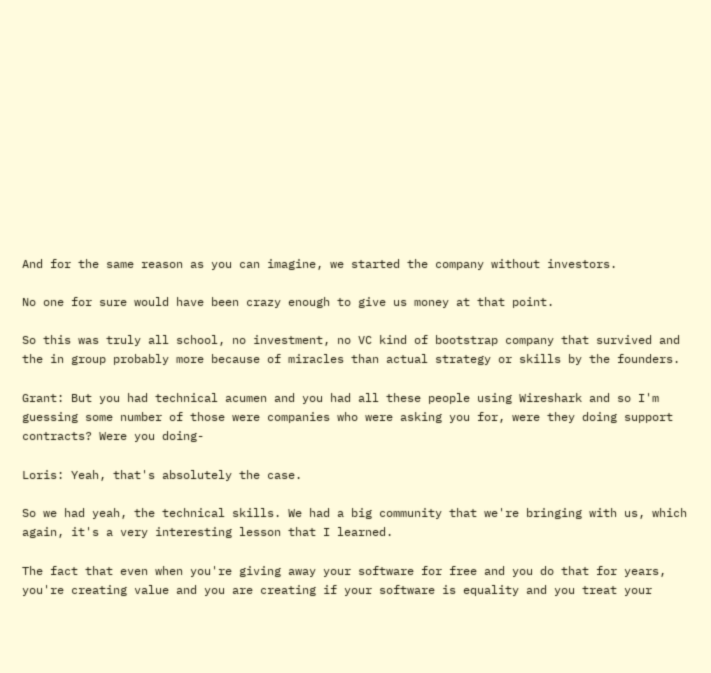And for the same reason as you can imagine, we started the company without investors.

No one for sure would have been crazy enough to give us money at that point.

So this was truly all school, no investment, no VC kind of bootstrap company that survived and the in group probably more because of miracles than actual strategy or skills by the founders.

Grant: But you had technical acumen and you had all these people using Wireshark and so I'm guessing some number of those were companies who were asking you for, were they doing support contracts? Were you doing-

Loris: Yeah, that's absolutely the case.

So we had yeah, the technical skills. We had a big community that we're bringing with us, which again, it's a very interesting lesson that I learned.

The fact that even when you're giving away your software for free and you do that for years, you're creating value and you are creating if your software is equality and you treat your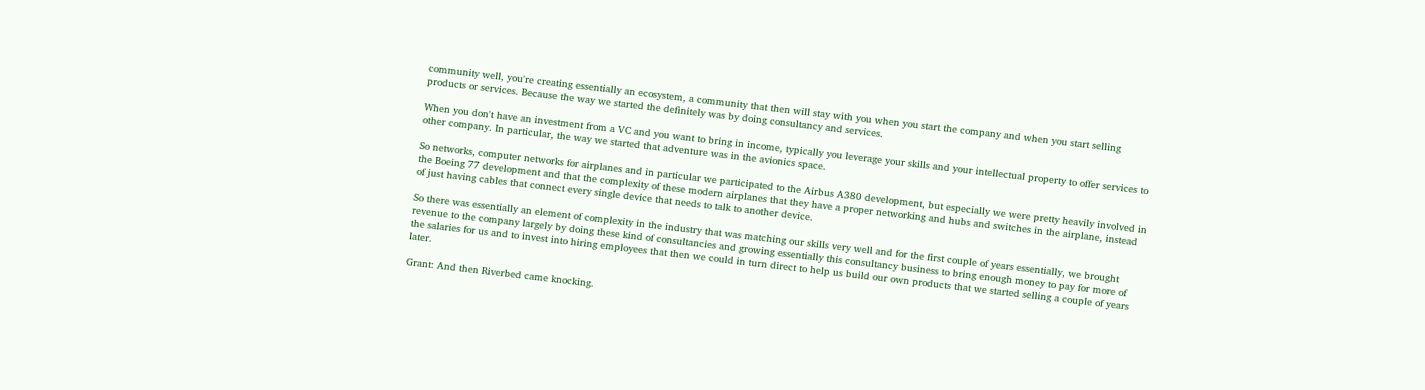community well, you're creating essentially an ecosystem, a community that then will stay with you when you start the company and when you start selling products or services. Because the way we started the definitely was by doing consultancy and services.

When you don't have an investment from a VC and you want to bring in income, typically you leverage your skills and your intellectual property to offer services to other company. In particular, the way we started that adventure was in the avionics space.

So networks, computer networks for airplanes and in particular we participated to the Airbus A380 development, but especially we were pretty heavily involved in the Boeing 77 development and that the complexity of these modern airplanes that they have a proper networking and hubs and switches in the airplane, instead of just having cables that connect every single device that needs to talk to another device.

So there was essentially an element of complexity in the industry that was matching our skills very well and for the first couple of years essentially, we brought revenue to the company largely by doing these kind of consultancies and growing essentially this consultancy business to bring enough money to pay for more of the salaries for us and to invest into hiring employees that then we could in turn direct to help us build our own products that we started selling a couple of years later.

Grant: And then Riverbed came knocking.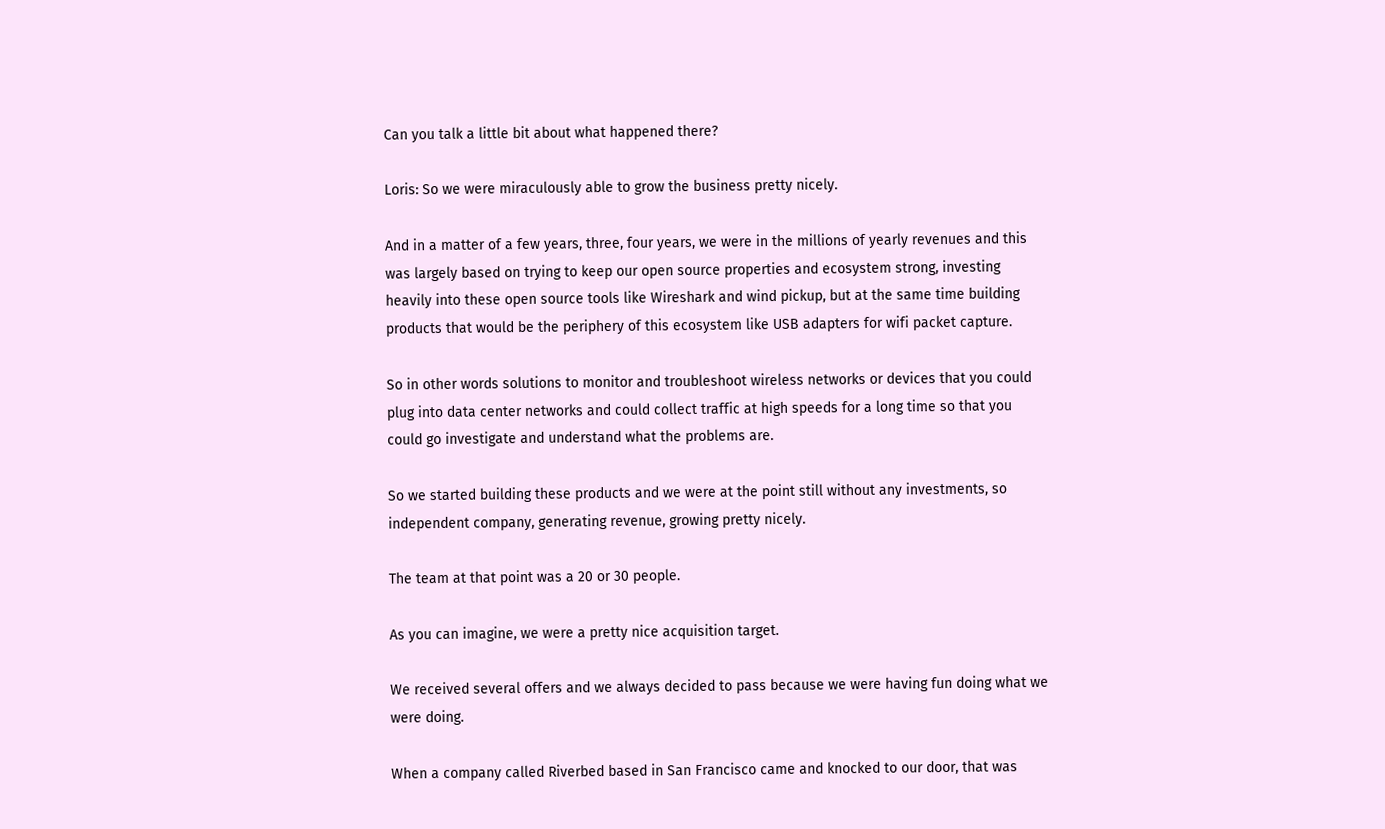Can you talk a little bit about what happened there?

Loris: So we were miraculously able to grow the business pretty nicely.

And in a matter of a few years, three, four years, we were in the millions of yearly revenues and this was largely based on trying to keep our open source properties and ecosystem strong, investing heavily into these open source tools like Wireshark and wind pickup, but at the same time building products that would be the periphery of this ecosystem like USB adapters for wifi packet capture.

So in other words solutions to monitor and troubleshoot wireless networks or devices that you could plug into data center networks and could collect traffic at high speeds for a long time so that you could go investigate and understand what the problems are.

So we started building these products and we were at the point still without any investments, so independent company, generating revenue, growing pretty nicely.

The team at that point was a 20 or 30 people.

As you can imagine, we were a pretty nice acquisition target.

We received several offers and we always decided to pass because we were having fun doing what we were doing.

When a company called Riverbed based in San Francisco came and knocked to our door, that was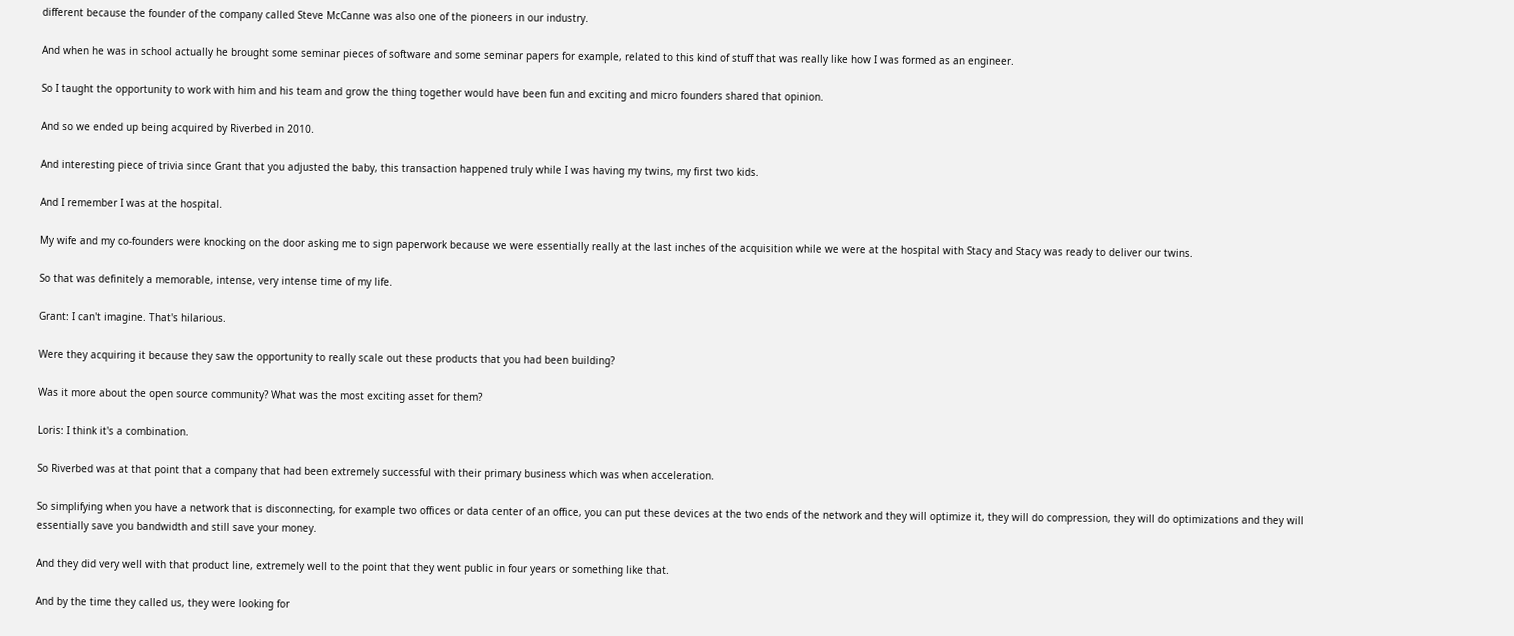different because the founder of the company called Steve McCanne was also one of the pioneers in our industry.

And when he was in school actually he brought some seminar pieces of software and some seminar papers for example, related to this kind of stuff that was really like how I was formed as an engineer.

So I taught the opportunity to work with him and his team and grow the thing together would have been fun and exciting and micro founders shared that opinion.

And so we ended up being acquired by Riverbed in 2010.

And interesting piece of trivia since Grant that you adjusted the baby, this transaction happened truly while I was having my twins, my first two kids.

And I remember I was at the hospital.

My wife and my co-founders were knocking on the door asking me to sign paperwork because we were essentially really at the last inches of the acquisition while we were at the hospital with Stacy and Stacy was ready to deliver our twins.

So that was definitely a memorable, intense, very intense time of my life.

Grant: I can't imagine. That's hilarious.

Were they acquiring it because they saw the opportunity to really scale out these products that you had been building?

Was it more about the open source community? What was the most exciting asset for them?

Loris: I think it's a combination.

So Riverbed was at that point that a company that had been extremely successful with their primary business which was when acceleration.

So simplifying when you have a network that is disconnecting, for example two offices or data center of an office, you can put these devices at the two ends of the network and they will optimize it, they will do compression, they will do optimizations and they will essentially save you bandwidth and still save your money.

And they did very well with that product line, extremely well to the point that they went public in four years or something like that.

And by the time they called us, they were looking for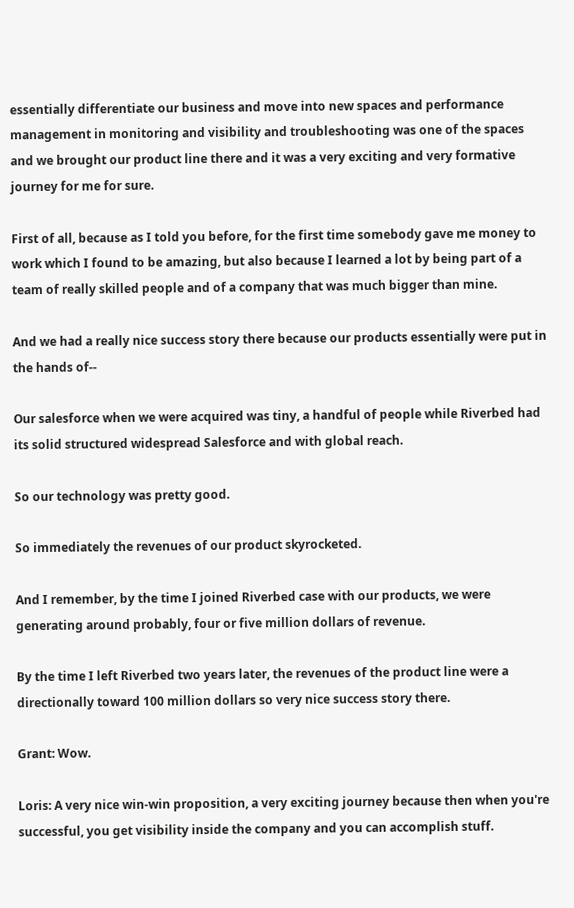essentially differentiate our business and move into new spaces and performance management in monitoring and visibility and troubleshooting was one of the spaces and we brought our product line there and it was a very exciting and very formative journey for me for sure.

First of all, because as I told you before, for the first time somebody gave me money to work which I found to be amazing, but also because I learned a lot by being part of a team of really skilled people and of a company that was much bigger than mine.

And we had a really nice success story there because our products essentially were put in the hands of--

Our salesforce when we were acquired was tiny, a handful of people while Riverbed had its solid structured widespread Salesforce and with global reach.

So our technology was pretty good.

So immediately the revenues of our product skyrocketed.

And I remember, by the time I joined Riverbed case with our products, we were generating around probably, four or five million dollars of revenue.

By the time I left Riverbed two years later, the revenues of the product line were a directionally toward 100 million dollars so very nice success story there.

Grant: Wow.

Loris: A very nice win-win proposition, a very exciting journey because then when you're successful, you get visibility inside the company and you can accomplish stuff.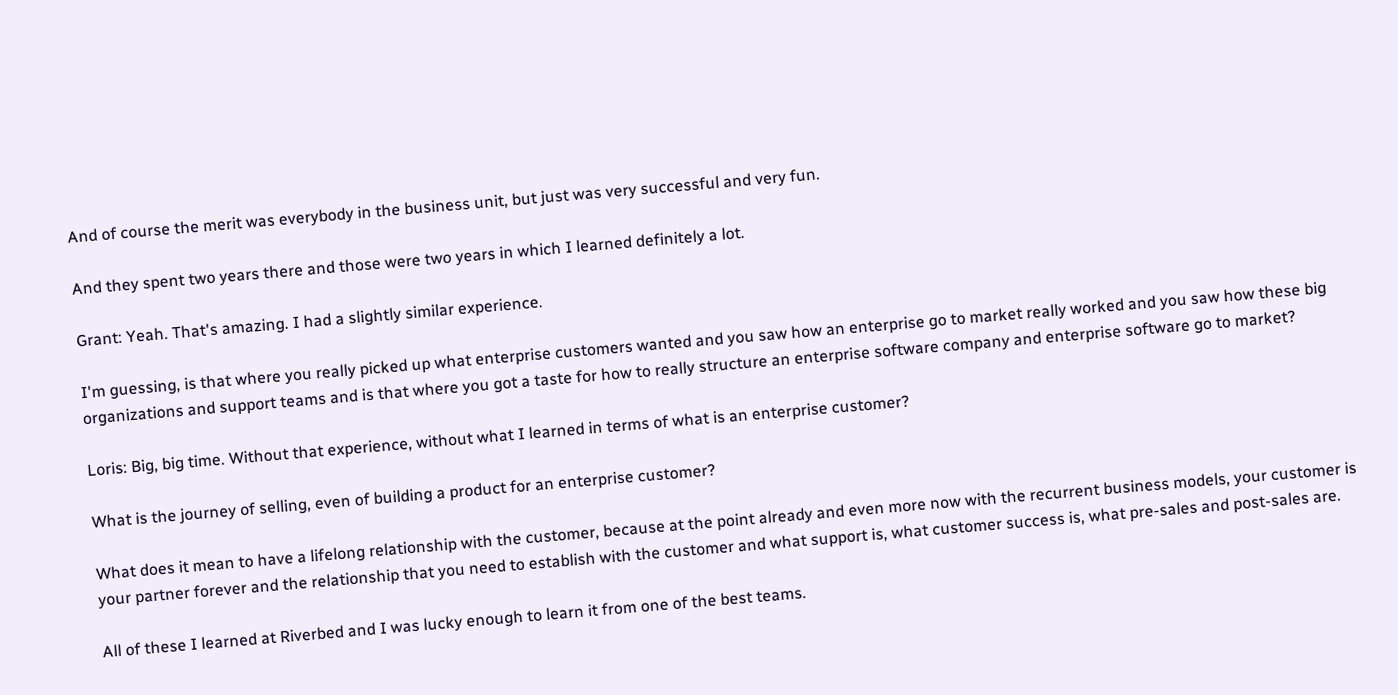And of course the merit was everybody in the business unit, but just was very successful and very fun.

And they spent two years there and those were two years in which I learned definitely a lot.

Grant: Yeah. That's amazing. I had a slightly similar experience.

I'm guessing, is that where you really picked up what enterprise customers wanted and you saw how an enterprise go to market really worked and you saw how these big organizations and support teams and is that where you got a taste for how to really structure an enterprise software company and enterprise software go to market?

Loris: Big, big time. Without that experience, without what I learned in terms of what is an enterprise customer?

What is the journey of selling, even of building a product for an enterprise customer?

What does it mean to have a lifelong relationship with the customer, because at the point already and even more now with the recurrent business models, your customer is your partner forever and the relationship that you need to establish with the customer and what support is, what customer success is, what pre-sales and post-sales are.

All of these I learned at Riverbed and I was lucky enough to learn it from one of the best teams.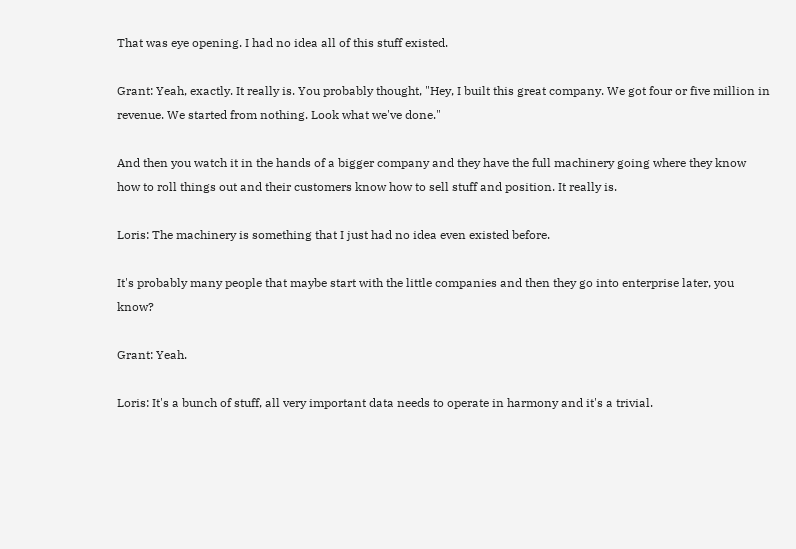That was eye opening. I had no idea all of this stuff existed.

Grant: Yeah, exactly. It really is. You probably thought, "Hey, I built this great company. We got four or five million in revenue. We started from nothing. Look what we've done."

And then you watch it in the hands of a bigger company and they have the full machinery going where they know how to roll things out and their customers know how to sell stuff and position. It really is.

Loris: The machinery is something that I just had no idea even existed before.

It's probably many people that maybe start with the little companies and then they go into enterprise later, you know?

Grant: Yeah.

Loris: It's a bunch of stuff, all very important data needs to operate in harmony and it's a trivial.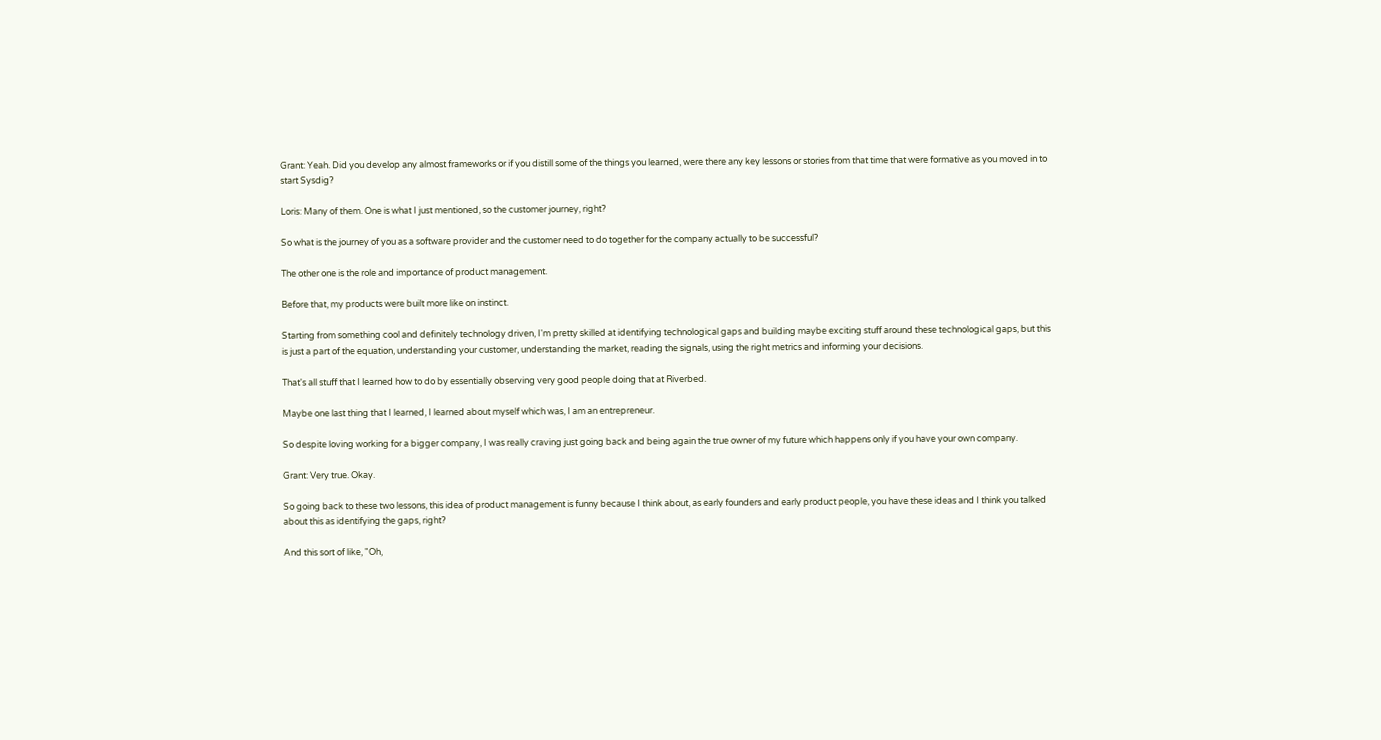Grant: Yeah. Did you develop any almost frameworks or if you distill some of the things you learned, were there any key lessons or stories from that time that were formative as you moved in to start Sysdig?

Loris: Many of them. One is what I just mentioned, so the customer journey, right?

So what is the journey of you as a software provider and the customer need to do together for the company actually to be successful?

The other one is the role and importance of product management.

Before that, my products were built more like on instinct.

Starting from something cool and definitely technology driven, I'm pretty skilled at identifying technological gaps and building maybe exciting stuff around these technological gaps, but this is just a part of the equation, understanding your customer, understanding the market, reading the signals, using the right metrics and informing your decisions.

That's all stuff that I learned how to do by essentially observing very good people doing that at Riverbed.

Maybe one last thing that I learned, I learned about myself which was, I am an entrepreneur.

So despite loving working for a bigger company, I was really craving just going back and being again the true owner of my future which happens only if you have your own company.

Grant: Very true. Okay.

So going back to these two lessons, this idea of product management is funny because I think about, as early founders and early product people, you have these ideas and I think you talked about this as identifying the gaps, right?

And this sort of like, "Oh,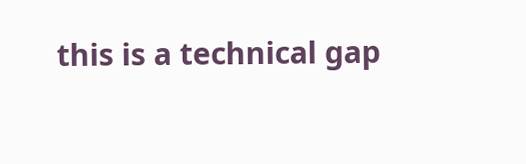this is a technical gap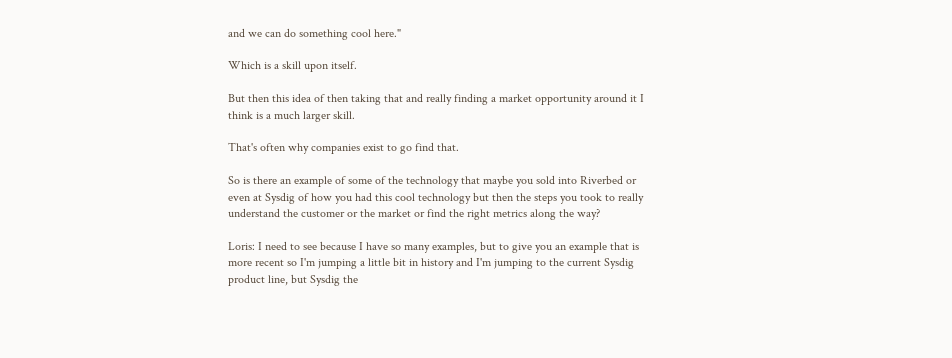and we can do something cool here."

Which is a skill upon itself.

But then this idea of then taking that and really finding a market opportunity around it I think is a much larger skill.

That's often why companies exist to go find that.

So is there an example of some of the technology that maybe you sold into Riverbed or even at Sysdig of how you had this cool technology but then the steps you took to really understand the customer or the market or find the right metrics along the way?

Loris: I need to see because I have so many examples, but to give you an example that is more recent so I'm jumping a little bit in history and I'm jumping to the current Sysdig product line, but Sysdig the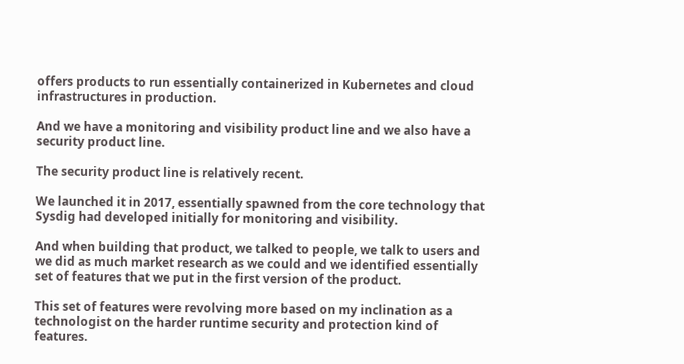offers products to run essentially containerized in Kubernetes and cloud infrastructures in production.

And we have a monitoring and visibility product line and we also have a security product line.

The security product line is relatively recent.

We launched it in 2017, essentially spawned from the core technology that Sysdig had developed initially for monitoring and visibility.

And when building that product, we talked to people, we talk to users and we did as much market research as we could and we identified essentially set of features that we put in the first version of the product.

This set of features were revolving more based on my inclination as a technologist on the harder runtime security and protection kind of features.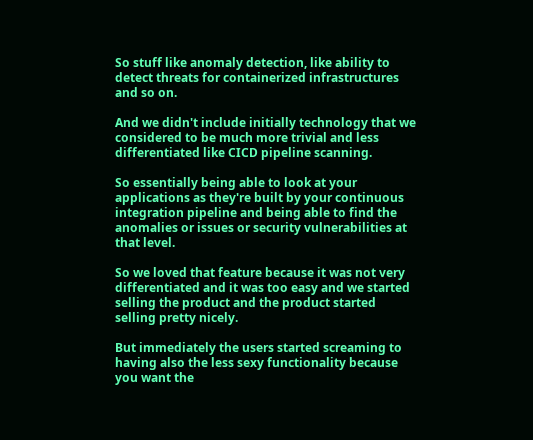So stuff like anomaly detection, like ability to detect threats for containerized infrastructures and so on.

And we didn't include initially technology that we considered to be much more trivial and less differentiated like CICD pipeline scanning.

So essentially being able to look at your applications as they're built by your continuous integration pipeline and being able to find the anomalies or issues or security vulnerabilities at that level.

So we loved that feature because it was not very differentiated and it was too easy and we started selling the product and the product started selling pretty nicely.

But immediately the users started screaming to having also the less sexy functionality because you want the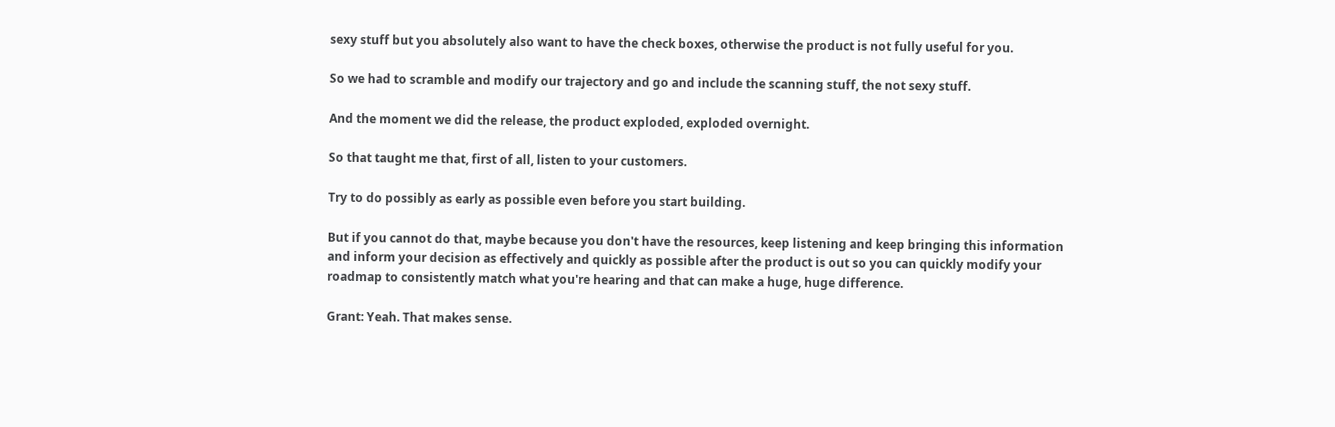sexy stuff but you absolutely also want to have the check boxes, otherwise the product is not fully useful for you.

So we had to scramble and modify our trajectory and go and include the scanning stuff, the not sexy stuff.

And the moment we did the release, the product exploded, exploded overnight.

So that taught me that, first of all, listen to your customers.

Try to do possibly as early as possible even before you start building.

But if you cannot do that, maybe because you don't have the resources, keep listening and keep bringing this information and inform your decision as effectively and quickly as possible after the product is out so you can quickly modify your roadmap to consistently match what you're hearing and that can make a huge, huge difference.

Grant: Yeah. That makes sense.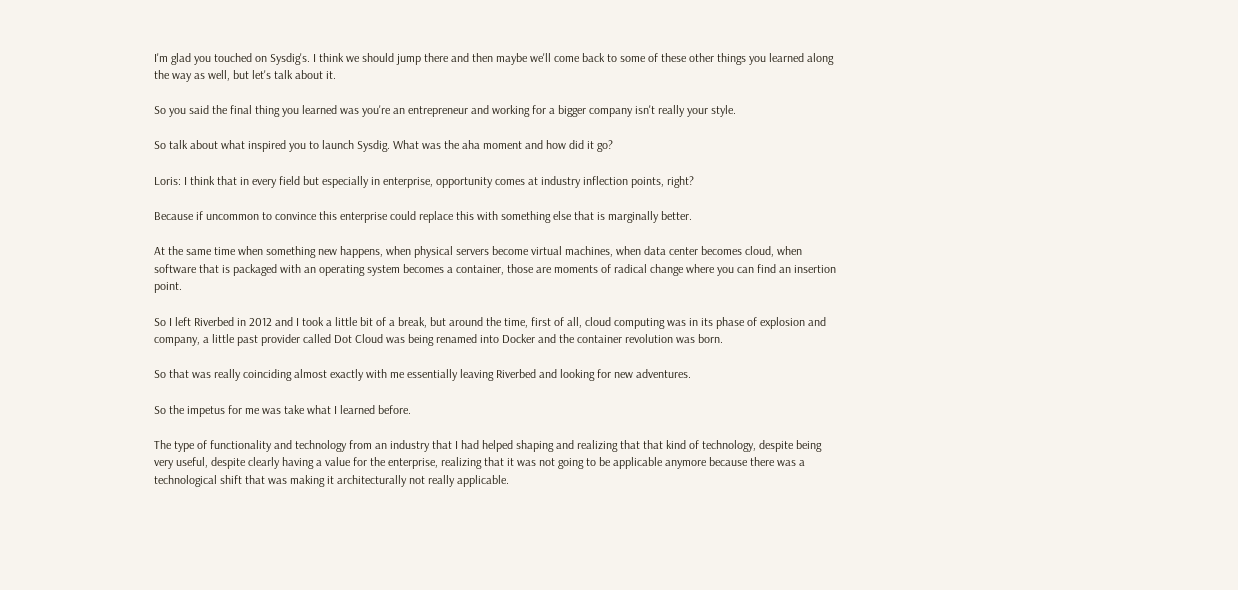I'm glad you touched on Sysdig's. I think we should jump there and then maybe we'll come back to some of these other things you learned along the way as well, but let's talk about it.

So you said the final thing you learned was you're an entrepreneur and working for a bigger company isn't really your style.

So talk about what inspired you to launch Sysdig. What was the aha moment and how did it go?

Loris: I think that in every field but especially in enterprise, opportunity comes at industry inflection points, right?

Because if uncommon to convince this enterprise could replace this with something else that is marginally better.

At the same time when something new happens, when physical servers become virtual machines, when data center becomes cloud, when software that is packaged with an operating system becomes a container, those are moments of radical change where you can find an insertion point.

So I left Riverbed in 2012 and I took a little bit of a break, but around the time, first of all, cloud computing was in its phase of explosion and company, a little past provider called Dot Cloud was being renamed into Docker and the container revolution was born.

So that was really coinciding almost exactly with me essentially leaving Riverbed and looking for new adventures.

So the impetus for me was take what I learned before.

The type of functionality and technology from an industry that I had helped shaping and realizing that that kind of technology, despite being very useful, despite clearly having a value for the enterprise, realizing that it was not going to be applicable anymore because there was a technological shift that was making it architecturally not really applicable.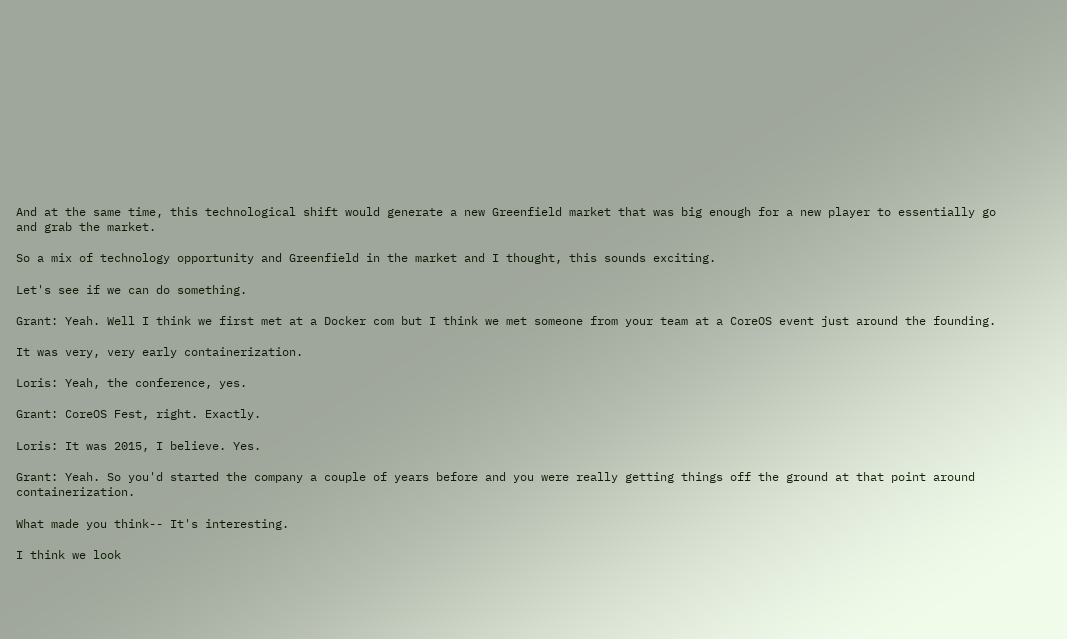And at the same time, this technological shift would generate a new Greenfield market that was big enough for a new player to essentially go and grab the market.

So a mix of technology opportunity and Greenfield in the market and I thought, this sounds exciting.

Let's see if we can do something.

Grant: Yeah. Well I think we first met at a Docker com but I think we met someone from your team at a CoreOS event just around the founding.

It was very, very early containerization.

Loris: Yeah, the conference, yes.

Grant: CoreOS Fest, right. Exactly.

Loris: It was 2015, I believe. Yes.

Grant: Yeah. So you'd started the company a couple of years before and you were really getting things off the ground at that point around containerization.

What made you think-- It's interesting.

I think we look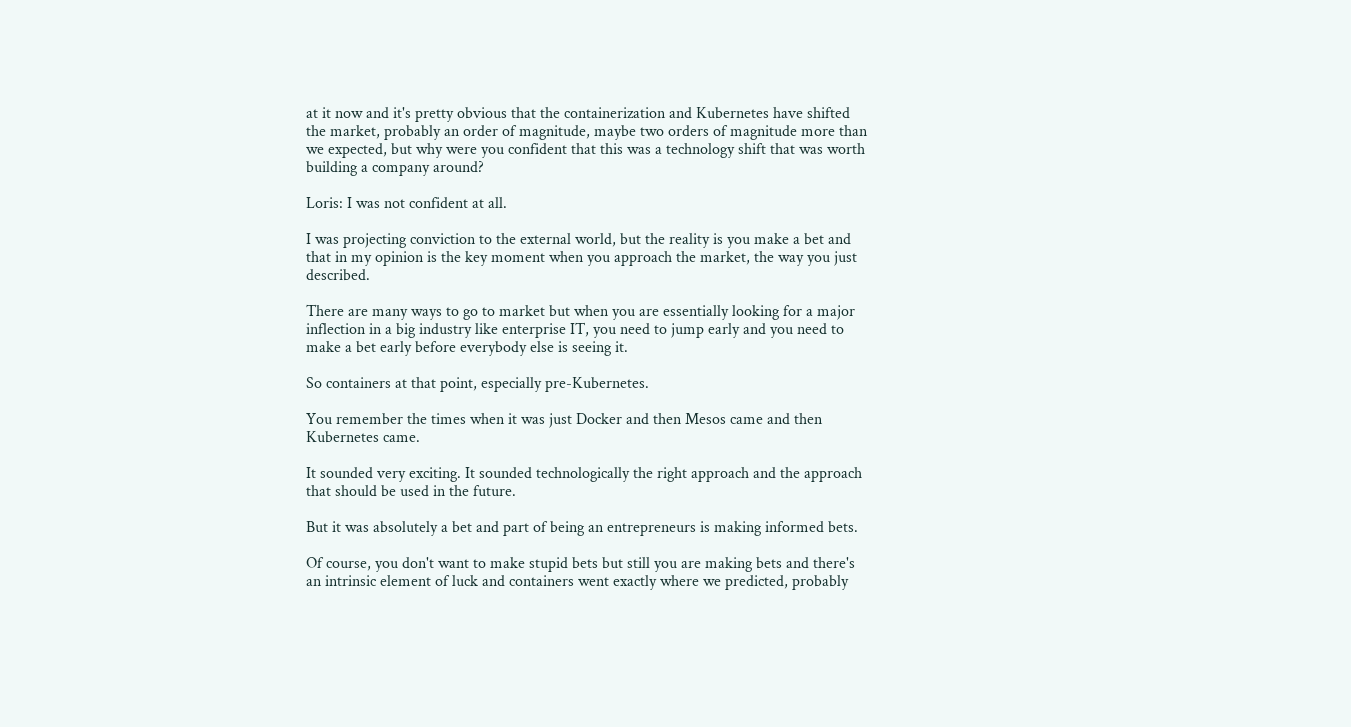at it now and it's pretty obvious that the containerization and Kubernetes have shifted the market, probably an order of magnitude, maybe two orders of magnitude more than we expected, but why were you confident that this was a technology shift that was worth building a company around?

Loris: I was not confident at all.

I was projecting conviction to the external world, but the reality is you make a bet and that in my opinion is the key moment when you approach the market, the way you just described.

There are many ways to go to market but when you are essentially looking for a major inflection in a big industry like enterprise IT, you need to jump early and you need to make a bet early before everybody else is seeing it.

So containers at that point, especially pre-Kubernetes.

You remember the times when it was just Docker and then Mesos came and then Kubernetes came.

It sounded very exciting. It sounded technologically the right approach and the approach that should be used in the future.

But it was absolutely a bet and part of being an entrepreneurs is making informed bets.

Of course, you don't want to make stupid bets but still you are making bets and there's an intrinsic element of luck and containers went exactly where we predicted, probably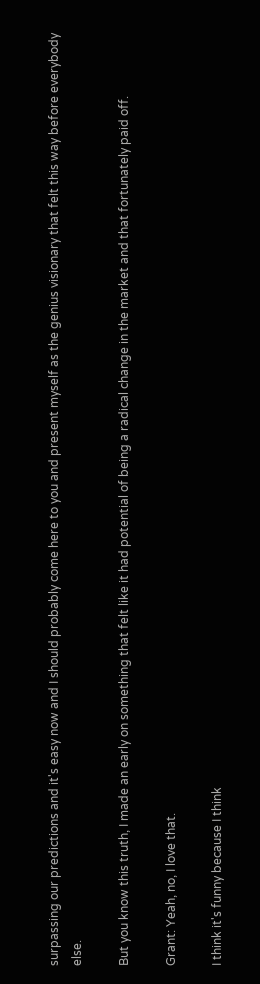surpassing our predictions and it's easy now and I should probably come here to you and present myself as the genius visionary that felt this way before everybody else.

But you know this truth, I made an early on something that felt like it had potential of being a radical change in the market and that fortunately paid off.

Grant: Yeah, no, I love that.

I think it's funny because I think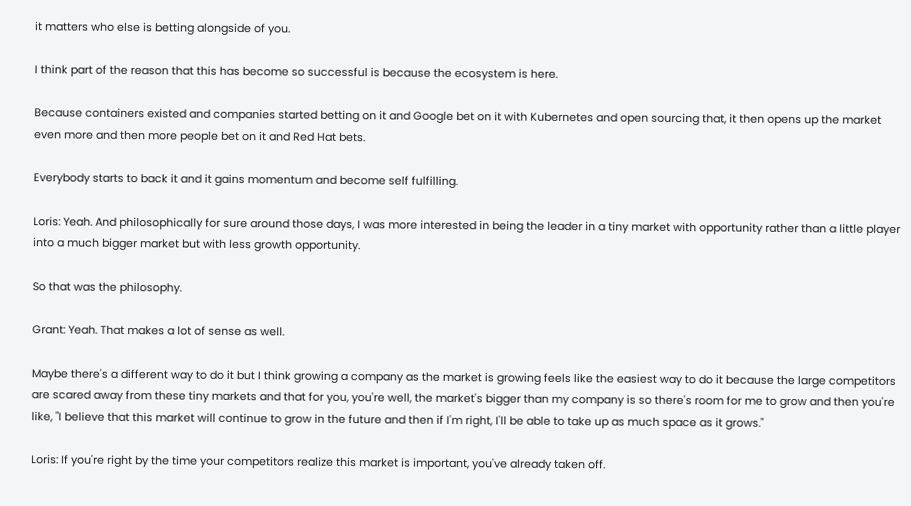it matters who else is betting alongside of you.

I think part of the reason that this has become so successful is because the ecosystem is here.

Because containers existed and companies started betting on it and Google bet on it with Kubernetes and open sourcing that, it then opens up the market even more and then more people bet on it and Red Hat bets.

Everybody starts to back it and it gains momentum and become self fulfilling.

Loris: Yeah. And philosophically for sure around those days, I was more interested in being the leader in a tiny market with opportunity rather than a little player into a much bigger market but with less growth opportunity.

So that was the philosophy.

Grant: Yeah. That makes a lot of sense as well.

Maybe there's a different way to do it but I think growing a company as the market is growing feels like the easiest way to do it because the large competitors are scared away from these tiny markets and that for you, you're well, the market's bigger than my company is so there's room for me to grow and then you're like, "I believe that this market will continue to grow in the future and then if I'm right, I'll be able to take up as much space as it grows."

Loris: If you're right by the time your competitors realize this market is important, you've already taken off.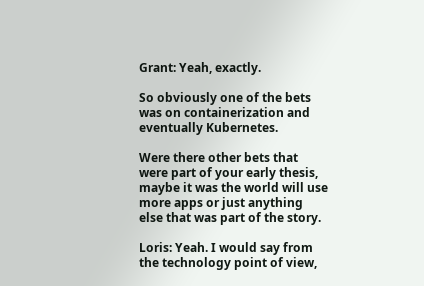Grant: Yeah, exactly.

So obviously one of the bets was on containerization and eventually Kubernetes.

Were there other bets that were part of your early thesis, maybe it was the world will use more apps or just anything else that was part of the story.

Loris: Yeah. I would say from the technology point of view,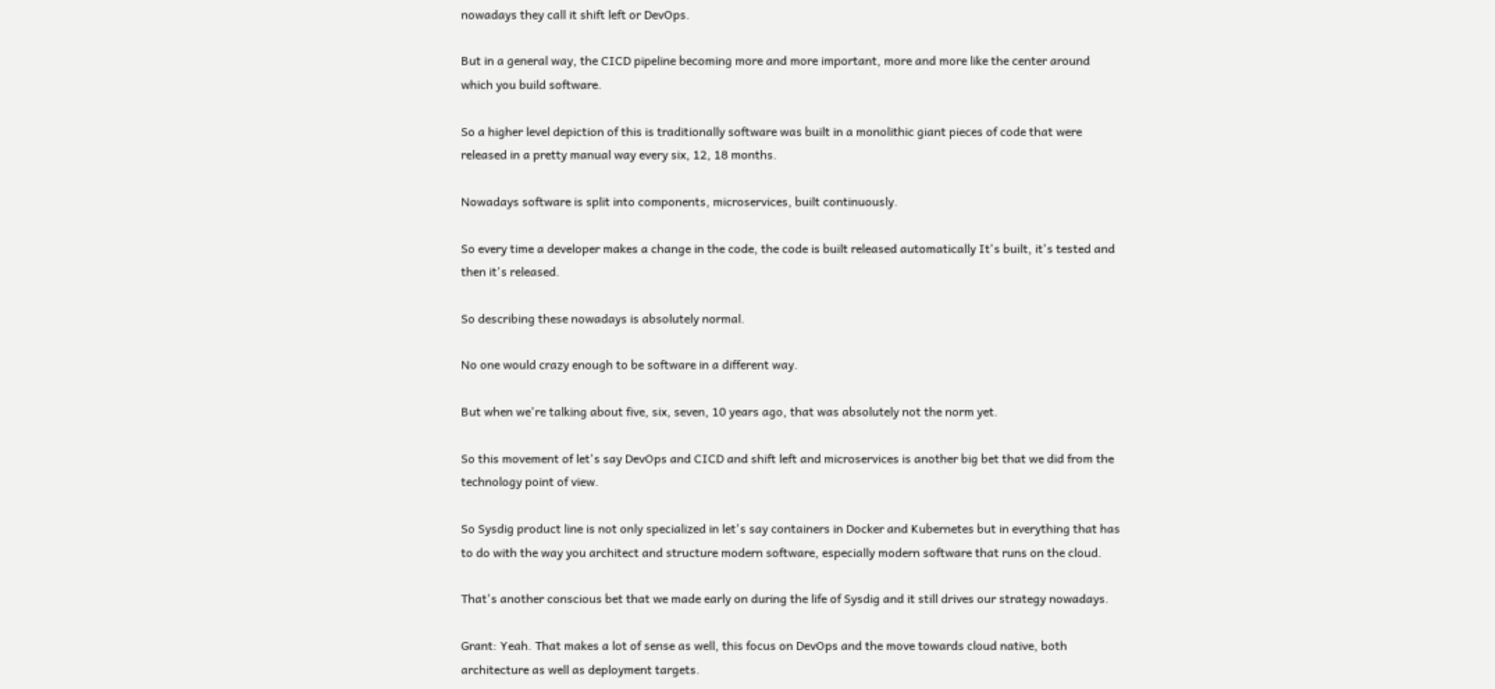nowadays they call it shift left or DevOps.

But in a general way, the CICD pipeline becoming more and more important, more and more like the center around which you build software.

So a higher level depiction of this is traditionally software was built in a monolithic giant pieces of code that were released in a pretty manual way every six, 12, 18 months.

Nowadays software is split into components, microservices, built continuously.

So every time a developer makes a change in the code, the code is built released automatically It's built, it's tested and then it's released.

So describing these nowadays is absolutely normal.

No one would crazy enough to be software in a different way.

But when we're talking about five, six, seven, 10 years ago, that was absolutely not the norm yet.

So this movement of let's say DevOps and CICD and shift left and microservices is another big bet that we did from the technology point of view.

So Sysdig product line is not only specialized in let's say containers in Docker and Kubernetes but in everything that has to do with the way you architect and structure modern software, especially modern software that runs on the cloud.

That's another conscious bet that we made early on during the life of Sysdig and it still drives our strategy nowadays.

Grant: Yeah. That makes a lot of sense as well, this focus on DevOps and the move towards cloud native, both architecture as well as deployment targets.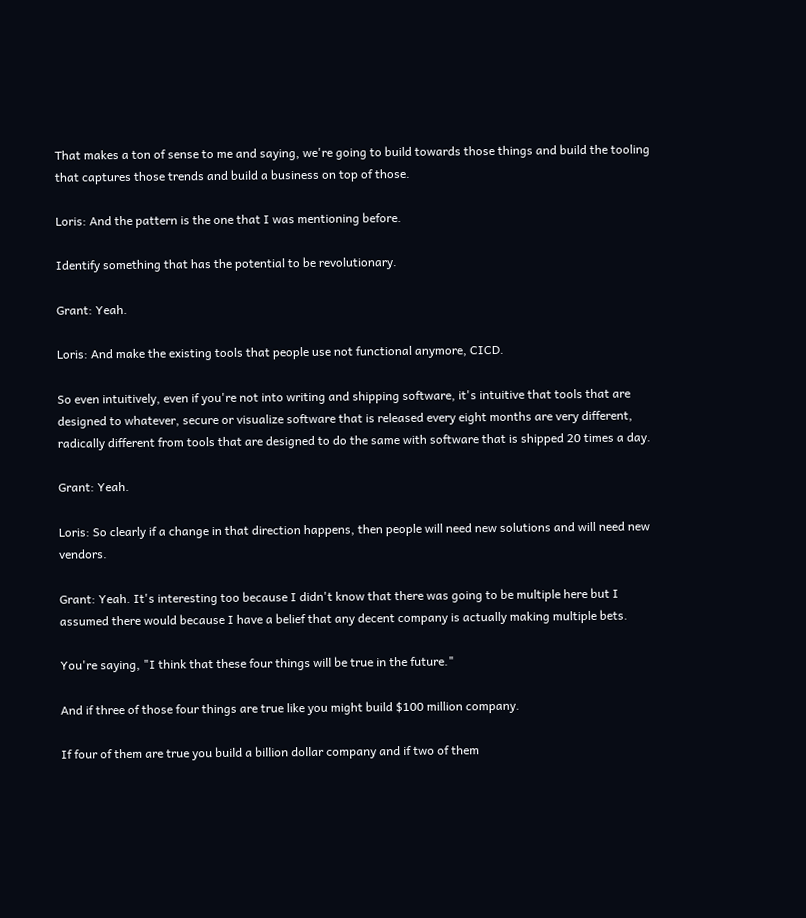That makes a ton of sense to me and saying, we're going to build towards those things and build the tooling that captures those trends and build a business on top of those.

Loris: And the pattern is the one that I was mentioning before.

Identify something that has the potential to be revolutionary.

Grant: Yeah.

Loris: And make the existing tools that people use not functional anymore, CICD.

So even intuitively, even if you're not into writing and shipping software, it's intuitive that tools that are designed to whatever, secure or visualize software that is released every eight months are very different, radically different from tools that are designed to do the same with software that is shipped 20 times a day.

Grant: Yeah.

Loris: So clearly if a change in that direction happens, then people will need new solutions and will need new vendors.

Grant: Yeah. It's interesting too because I didn't know that there was going to be multiple here but I assumed there would because I have a belief that any decent company is actually making multiple bets.

You're saying, "I think that these four things will be true in the future."

And if three of those four things are true like you might build $100 million company.

If four of them are true you build a billion dollar company and if two of them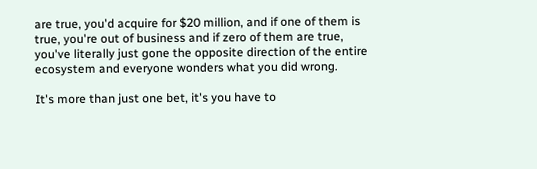are true, you'd acquire for $20 million, and if one of them is true, you're out of business and if zero of them are true, you've literally just gone the opposite direction of the entire ecosystem and everyone wonders what you did wrong.

It's more than just one bet, it's you have to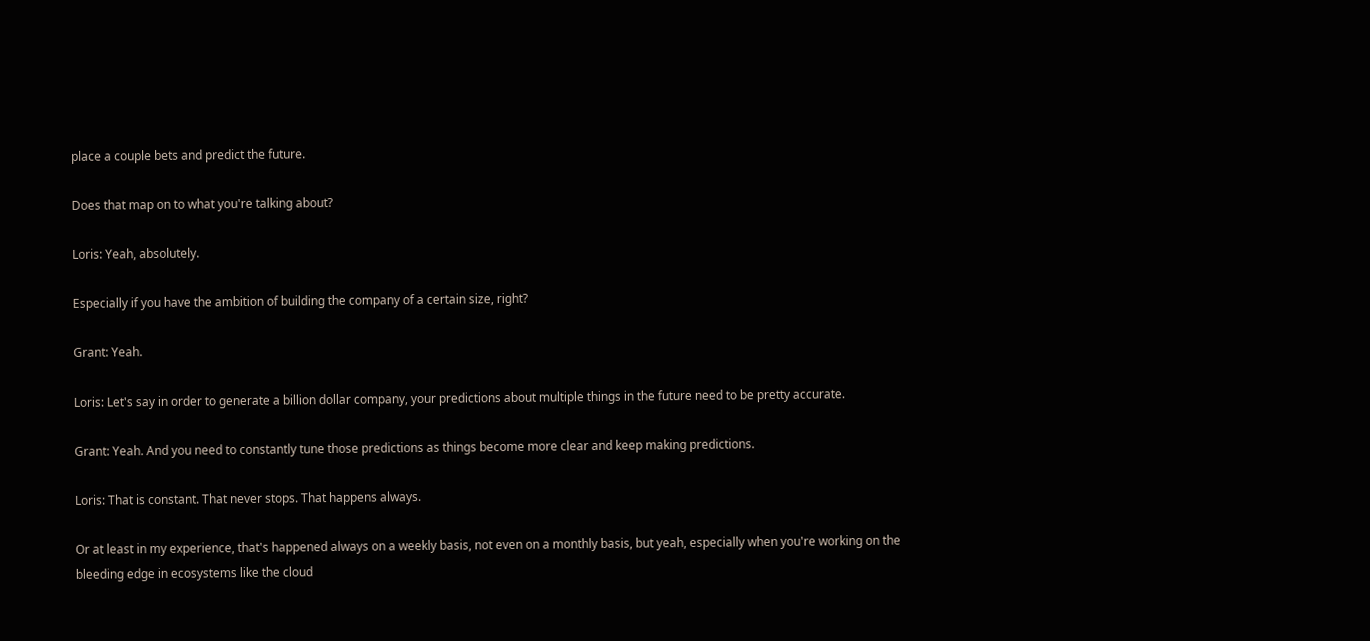place a couple bets and predict the future.

Does that map on to what you're talking about?

Loris: Yeah, absolutely.

Especially if you have the ambition of building the company of a certain size, right?

Grant: Yeah.

Loris: Let's say in order to generate a billion dollar company, your predictions about multiple things in the future need to be pretty accurate.

Grant: Yeah. And you need to constantly tune those predictions as things become more clear and keep making predictions.

Loris: That is constant. That never stops. That happens always.

Or at least in my experience, that's happened always on a weekly basis, not even on a monthly basis, but yeah, especially when you're working on the bleeding edge in ecosystems like the cloud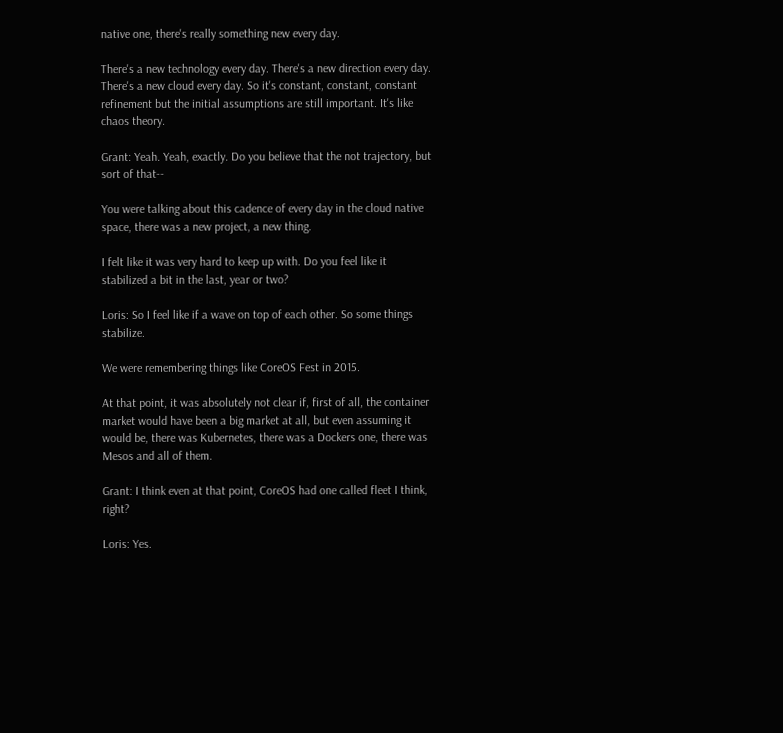native one, there's really something new every day.

There's a new technology every day. There's a new direction every day. There's a new cloud every day. So it's constant, constant, constant refinement but the initial assumptions are still important. It's like chaos theory.

Grant: Yeah. Yeah, exactly. Do you believe that the not trajectory, but sort of that--

You were talking about this cadence of every day in the cloud native space, there was a new project, a new thing.

I felt like it was very hard to keep up with. Do you feel like it stabilized a bit in the last, year or two?

Loris: So I feel like if a wave on top of each other. So some things stabilize.

We were remembering things like CoreOS Fest in 2015.

At that point, it was absolutely not clear if, first of all, the container market would have been a big market at all, but even assuming it would be, there was Kubernetes, there was a Dockers one, there was Mesos and all of them.

Grant: I think even at that point, CoreOS had one called fleet I think, right?

Loris: Yes.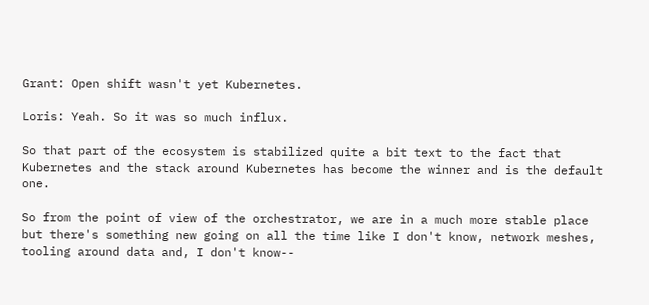Grant: Open shift wasn't yet Kubernetes.

Loris: Yeah. So it was so much influx.

So that part of the ecosystem is stabilized quite a bit text to the fact that Kubernetes and the stack around Kubernetes has become the winner and is the default one.

So from the point of view of the orchestrator, we are in a much more stable place but there's something new going on all the time like I don't know, network meshes, tooling around data and, I don't know--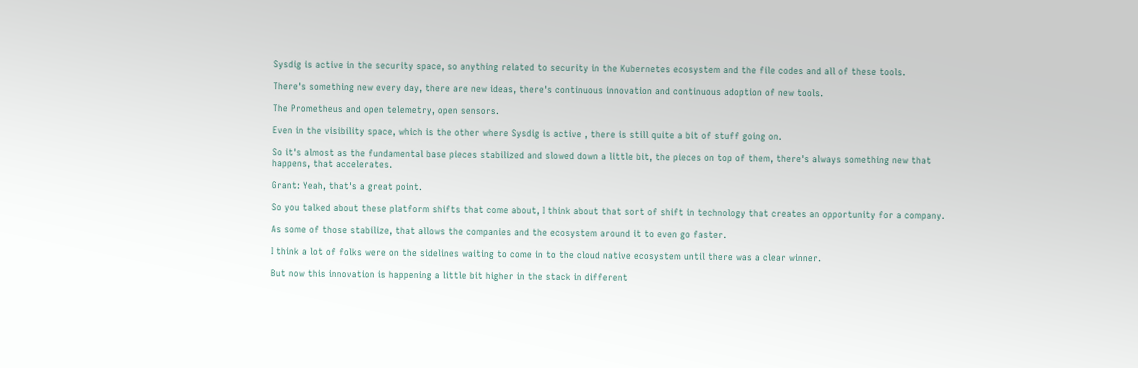Sysdig is active in the security space, so anything related to security in the Kubernetes ecosystem and the file codes and all of these tools.

There's something new every day, there are new ideas, there's continuous innovation and continuous adoption of new tools.

The Prometheus and open telemetry, open sensors.

Even in the visibility space, which is the other where Sysdig is active , there is still quite a bit of stuff going on.

So it's almost as the fundamental base pieces stabilized and slowed down a little bit, the pieces on top of them, there's always something new that happens, that accelerates.

Grant: Yeah, that's a great point.

So you talked about these platform shifts that come about, I think about that sort of shift in technology that creates an opportunity for a company.

As some of those stabilize, that allows the companies and the ecosystem around it to even go faster.

I think a lot of folks were on the sidelines waiting to come in to the cloud native ecosystem until there was a clear winner.

But now this innovation is happening a little bit higher in the stack in different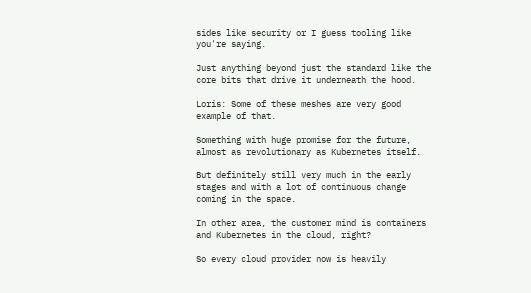sides like security or I guess tooling like you're saying.

Just anything beyond just the standard like the core bits that drive it underneath the hood.

Loris: Some of these meshes are very good example of that.

Something with huge promise for the future, almost as revolutionary as Kubernetes itself.

But definitely still very much in the early stages and with a lot of continuous change coming in the space.

In other area, the customer mind is containers and Kubernetes in the cloud, right?

So every cloud provider now is heavily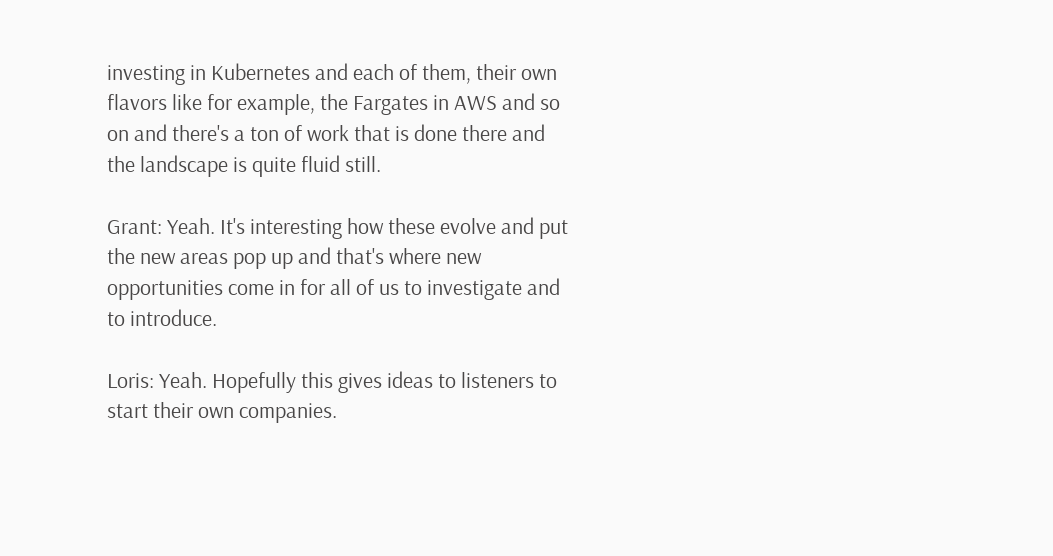investing in Kubernetes and each of them, their own flavors like for example, the Fargates in AWS and so on and there's a ton of work that is done there and the landscape is quite fluid still.

Grant: Yeah. It's interesting how these evolve and put the new areas pop up and that's where new opportunities come in for all of us to investigate and to introduce.

Loris: Yeah. Hopefully this gives ideas to listeners to start their own companies.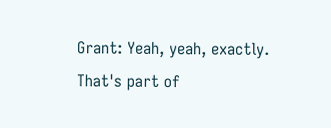Grant: Yeah, yeah, exactly. That's part of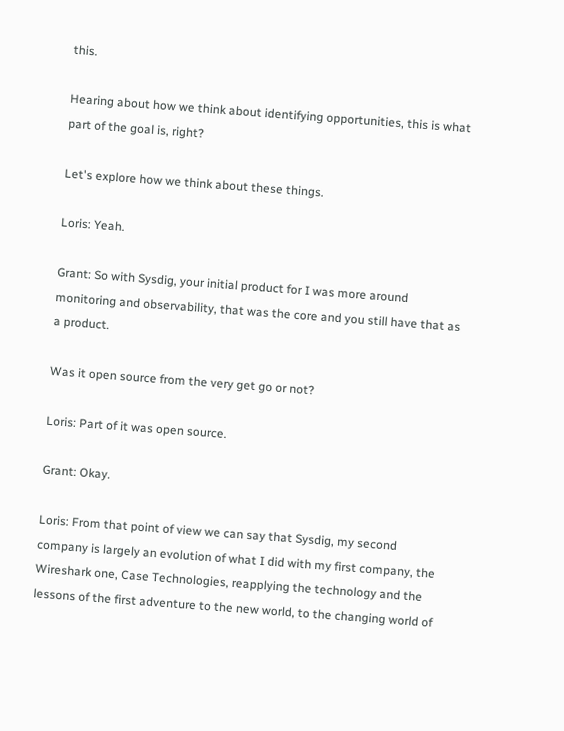this.

Hearing about how we think about identifying opportunities, this is what part of the goal is, right?

Let's explore how we think about these things.

Loris: Yeah.

Grant: So with Sysdig, your initial product for I was more around monitoring and observability, that was the core and you still have that as a product.

Was it open source from the very get go or not?

Loris: Part of it was open source.

Grant: Okay.

Loris: From that point of view we can say that Sysdig, my second company is largely an evolution of what I did with my first company, the Wireshark one, Case Technologies, reapplying the technology and the lessons of the first adventure to the new world, to the changing world of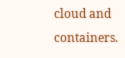cloud and containers.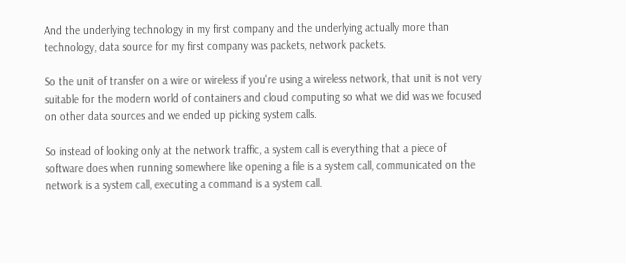And the underlying technology in my first company and the underlying actually more than technology, data source for my first company was packets, network packets.

So the unit of transfer on a wire or wireless if you're using a wireless network, that unit is not very suitable for the modern world of containers and cloud computing so what we did was we focused on other data sources and we ended up picking system calls.

So instead of looking only at the network traffic, a system call is everything that a piece of software does when running somewhere like opening a file is a system call, communicated on the network is a system call, executing a command is a system call.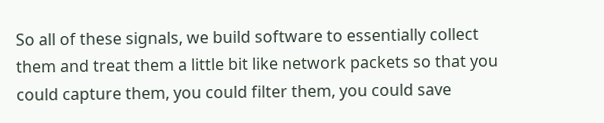So all of these signals, we build software to essentially collect them and treat them a little bit like network packets so that you could capture them, you could filter them, you could save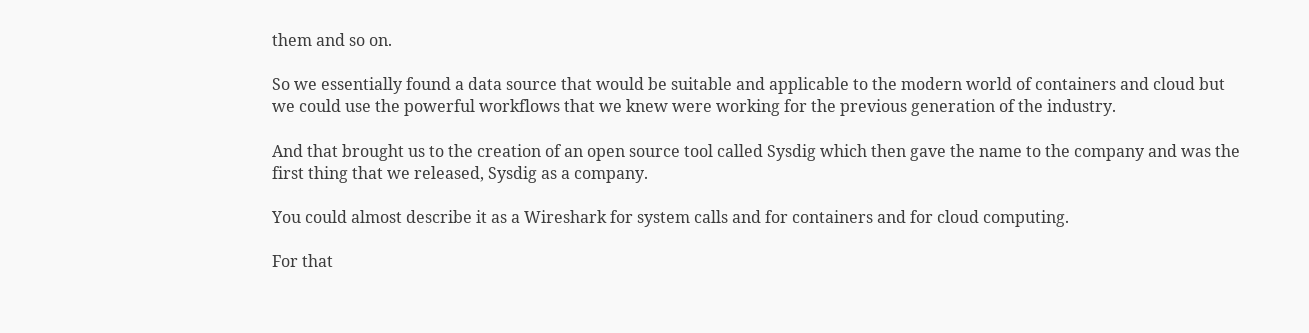them and so on.

So we essentially found a data source that would be suitable and applicable to the modern world of containers and cloud but we could use the powerful workflows that we knew were working for the previous generation of the industry.

And that brought us to the creation of an open source tool called Sysdig which then gave the name to the company and was the first thing that we released, Sysdig as a company.

You could almost describe it as a Wireshark for system calls and for containers and for cloud computing.

For that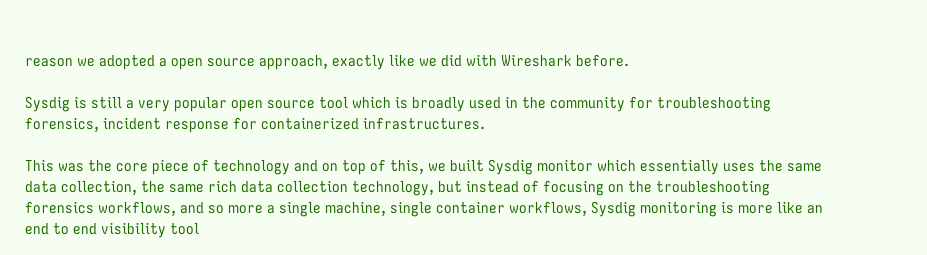reason we adopted a open source approach, exactly like we did with Wireshark before.

Sysdig is still a very popular open source tool which is broadly used in the community for troubleshooting forensics, incident response for containerized infrastructures.

This was the core piece of technology and on top of this, we built Sysdig monitor which essentially uses the same data collection, the same rich data collection technology, but instead of focusing on the troubleshooting forensics workflows, and so more a single machine, single container workflows, Sysdig monitoring is more like an end to end visibility tool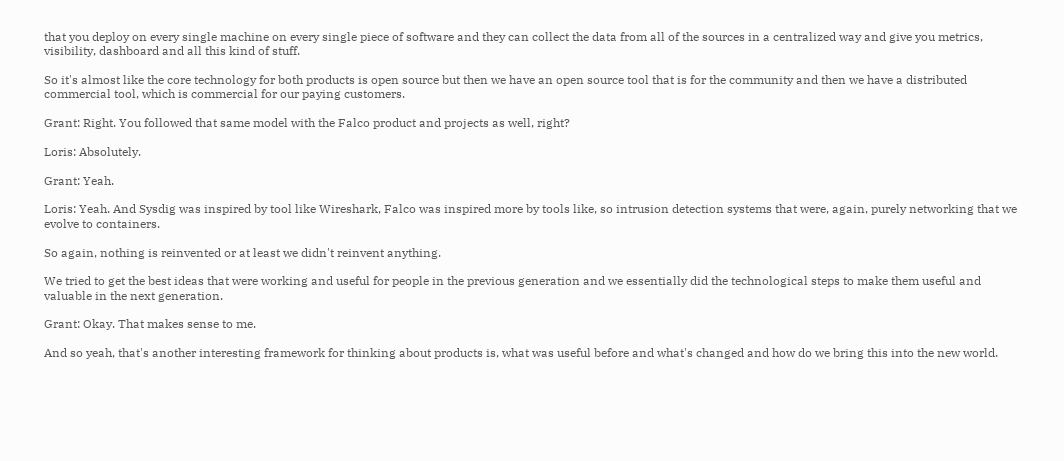that you deploy on every single machine on every single piece of software and they can collect the data from all of the sources in a centralized way and give you metrics, visibility, dashboard and all this kind of stuff.

So it's almost like the core technology for both products is open source but then we have an open source tool that is for the community and then we have a distributed commercial tool, which is commercial for our paying customers.

Grant: Right. You followed that same model with the Falco product and projects as well, right?

Loris: Absolutely.

Grant: Yeah.

Loris: Yeah. And Sysdig was inspired by tool like Wireshark, Falco was inspired more by tools like, so intrusion detection systems that were, again, purely networking that we evolve to containers.

So again, nothing is reinvented or at least we didn't reinvent anything.

We tried to get the best ideas that were working and useful for people in the previous generation and we essentially did the technological steps to make them useful and valuable in the next generation.

Grant: Okay. That makes sense to me.

And so yeah, that's another interesting framework for thinking about products is, what was useful before and what's changed and how do we bring this into the new world.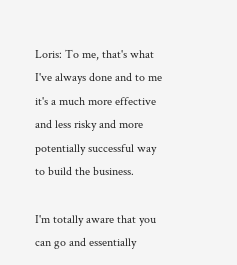Loris: To me, that's what I've always done and to me it's a much more effective and less risky and more potentially successful way to build the business.

I'm totally aware that you can go and essentially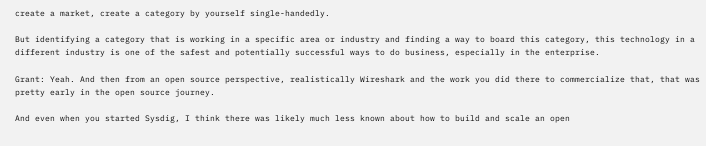create a market, create a category by yourself single-handedly.

But identifying a category that is working in a specific area or industry and finding a way to board this category, this technology in a different industry is one of the safest and potentially successful ways to do business, especially in the enterprise.

Grant: Yeah. And then from an open source perspective, realistically Wireshark and the work you did there to commercialize that, that was pretty early in the open source journey.

And even when you started Sysdig, I think there was likely much less known about how to build and scale an open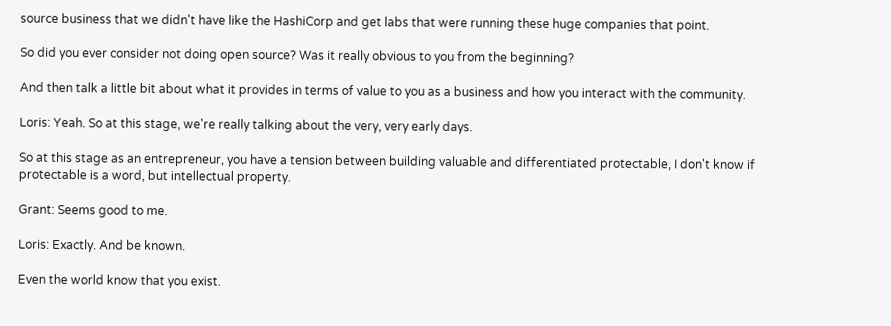source business that we didn't have like the HashiCorp and get labs that were running these huge companies that point.

So did you ever consider not doing open source? Was it really obvious to you from the beginning?

And then talk a little bit about what it provides in terms of value to you as a business and how you interact with the community.

Loris: Yeah. So at this stage, we're really talking about the very, very early days.

So at this stage as an entrepreneur, you have a tension between building valuable and differentiated protectable, I don't know if protectable is a word, but intellectual property.

Grant: Seems good to me.

Loris: Exactly. And be known.

Even the world know that you exist.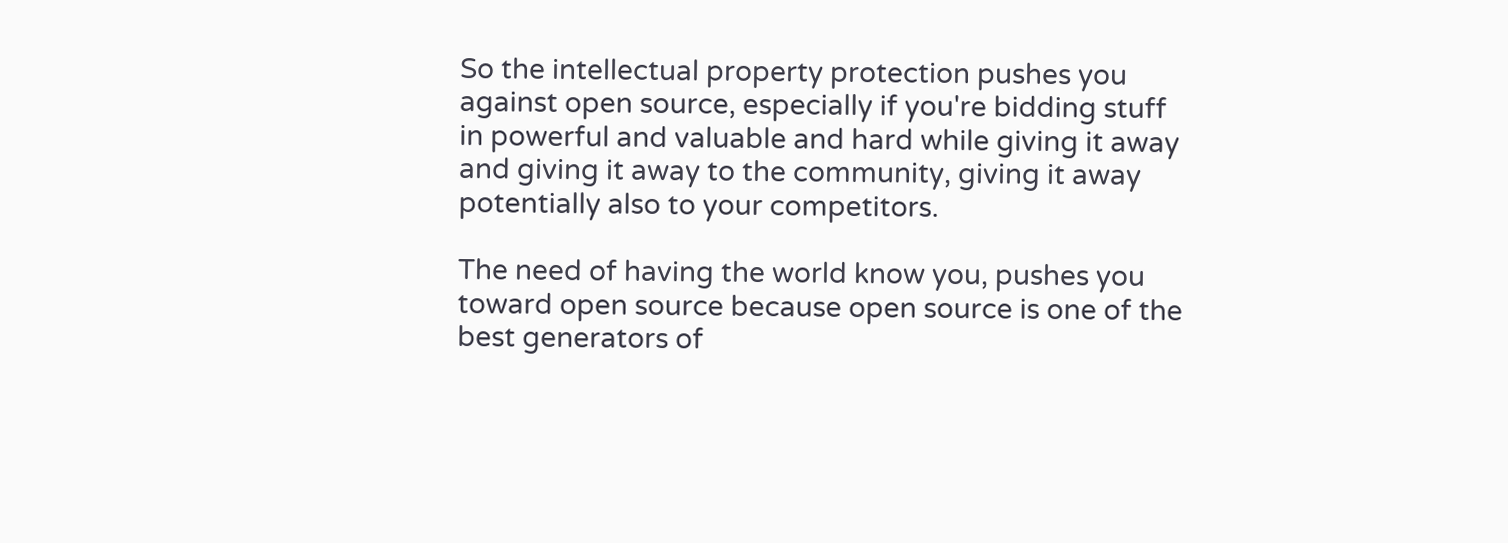So the intellectual property protection pushes you against open source, especially if you're bidding stuff in powerful and valuable and hard while giving it away and giving it away to the community, giving it away potentially also to your competitors.

The need of having the world know you, pushes you toward open source because open source is one of the best generators of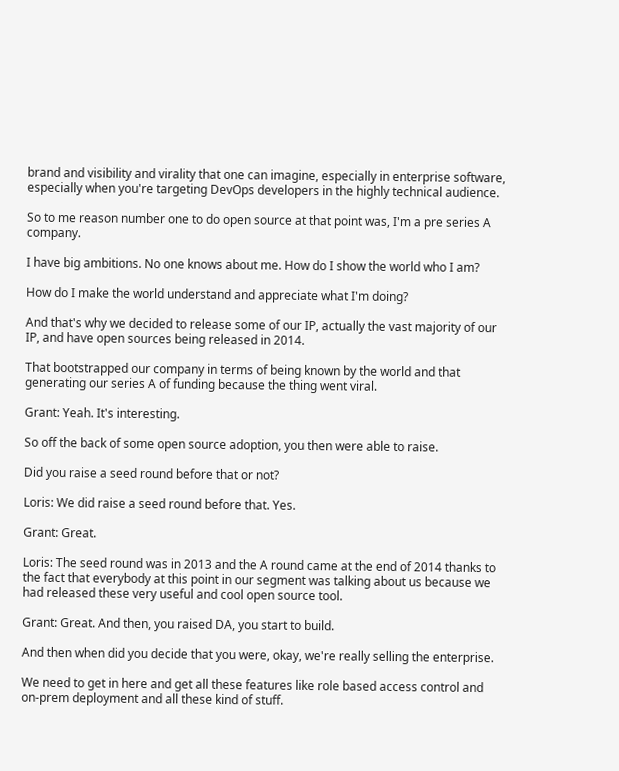brand and visibility and virality that one can imagine, especially in enterprise software, especially when you're targeting DevOps developers in the highly technical audience.

So to me reason number one to do open source at that point was, I'm a pre series A company.

I have big ambitions. No one knows about me. How do I show the world who I am?

How do I make the world understand and appreciate what I'm doing?

And that's why we decided to release some of our IP, actually the vast majority of our IP, and have open sources being released in 2014.

That bootstrapped our company in terms of being known by the world and that generating our series A of funding because the thing went viral.

Grant: Yeah. It's interesting.

So off the back of some open source adoption, you then were able to raise.

Did you raise a seed round before that or not?

Loris: We did raise a seed round before that. Yes.

Grant: Great.

Loris: The seed round was in 2013 and the A round came at the end of 2014 thanks to the fact that everybody at this point in our segment was talking about us because we had released these very useful and cool open source tool.

Grant: Great. And then, you raised DA, you start to build.

And then when did you decide that you were, okay, we're really selling the enterprise.

We need to get in here and get all these features like role based access control and on-prem deployment and all these kind of stuff.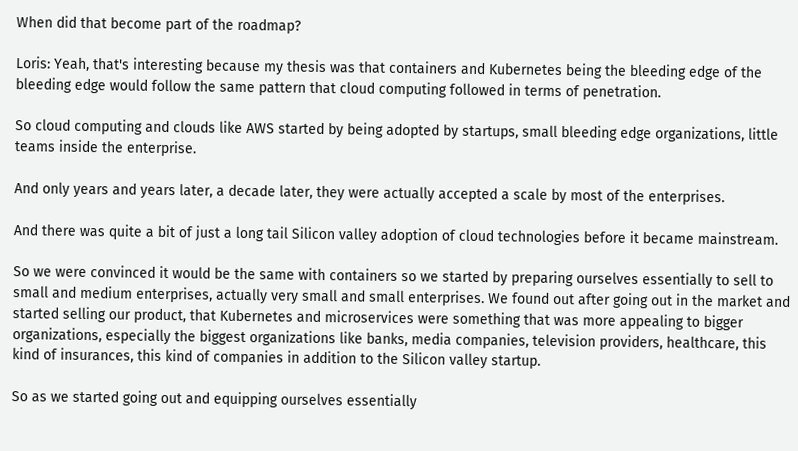When did that become part of the roadmap?

Loris: Yeah, that's interesting because my thesis was that containers and Kubernetes being the bleeding edge of the bleeding edge would follow the same pattern that cloud computing followed in terms of penetration.

So cloud computing and clouds like AWS started by being adopted by startups, small bleeding edge organizations, little teams inside the enterprise.

And only years and years later, a decade later, they were actually accepted a scale by most of the enterprises.

And there was quite a bit of just a long tail Silicon valley adoption of cloud technologies before it became mainstream.

So we were convinced it would be the same with containers so we started by preparing ourselves essentially to sell to small and medium enterprises, actually very small and small enterprises. We found out after going out in the market and started selling our product, that Kubernetes and microservices were something that was more appealing to bigger organizations, especially the biggest organizations like banks, media companies, television providers, healthcare, this kind of insurances, this kind of companies in addition to the Silicon valley startup.

So as we started going out and equipping ourselves essentially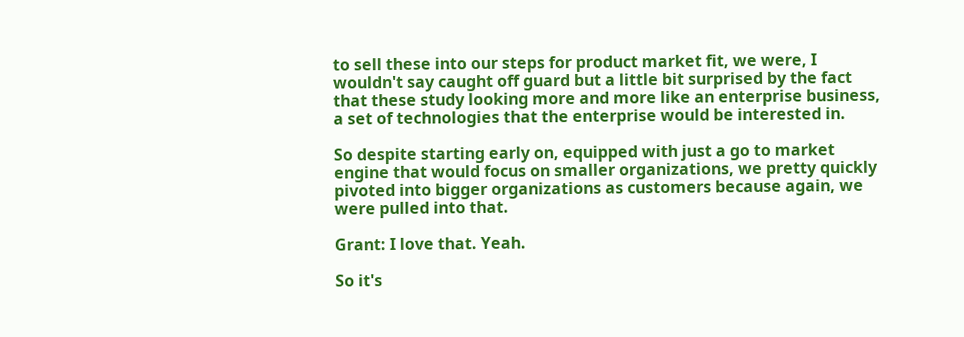to sell these into our steps for product market fit, we were, I wouldn't say caught off guard but a little bit surprised by the fact that these study looking more and more like an enterprise business, a set of technologies that the enterprise would be interested in.

So despite starting early on, equipped with just a go to market engine that would focus on smaller organizations, we pretty quickly pivoted into bigger organizations as customers because again, we were pulled into that.

Grant: I love that. Yeah.

So it's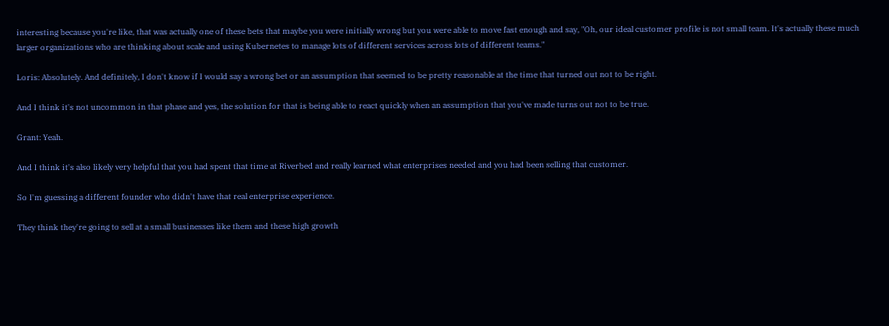interesting because you're like, that was actually one of these bets that maybe you were initially wrong but you were able to move fast enough and say, "Oh, our ideal customer profile is not small team. It's actually these much larger organizations who are thinking about scale and using Kubernetes to manage lots of different services across lots of different teams."

Loris: Absolutely. And definitely, I don't know if I would say a wrong bet or an assumption that seemed to be pretty reasonable at the time that turned out not to be right.

And I think it's not uncommon in that phase and yes, the solution for that is being able to react quickly when an assumption that you've made turns out not to be true.

Grant: Yeah.

And I think it's also likely very helpful that you had spent that time at Riverbed and really learned what enterprises needed and you had been selling that customer.

So I'm guessing a different founder who didn't have that real enterprise experience.

They think they're going to sell at a small businesses like them and these high growth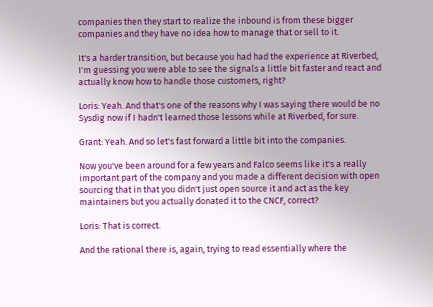companies then they start to realize the inbound is from these bigger companies and they have no idea how to manage that or sell to it.

It's a harder transition, but because you had had the experience at Riverbed, I'm guessing you were able to see the signals a little bit faster and react and actually know how to handle those customers, right?

Loris: Yeah. And that's one of the reasons why I was saying there would be no Sysdig now if I hadn't learned those lessons while at Riverbed, for sure.

Grant: Yeah. And so let's fast forward a little bit into the companies.

Now you've been around for a few years and Falco seems like it's a really important part of the company and you made a different decision with open sourcing that in that you didn't just open source it and act as the key maintainers but you actually donated it to the CNCF, correct?

Loris: That is correct.

And the rational there is, again, trying to read essentially where the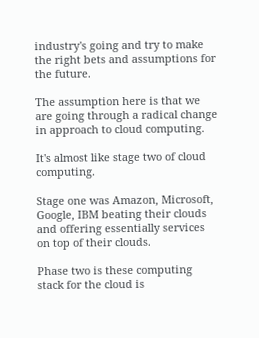industry's going and try to make the right bets and assumptions for the future.

The assumption here is that we are going through a radical change in approach to cloud computing.

It's almost like stage two of cloud computing.

Stage one was Amazon, Microsoft, Google, IBM beating their clouds and offering essentially services on top of their clouds.

Phase two is these computing stack for the cloud is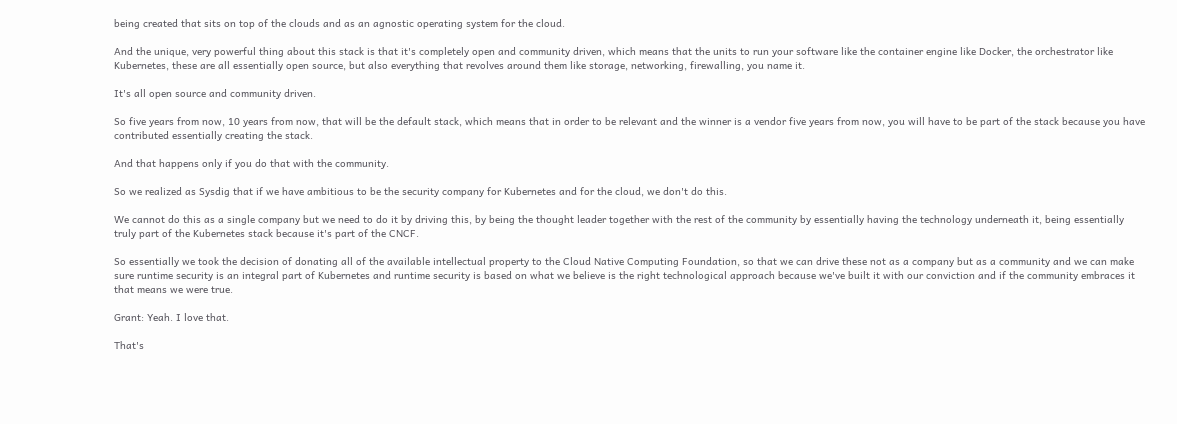being created that sits on top of the clouds and as an agnostic operating system for the cloud.

And the unique, very powerful thing about this stack is that it's completely open and community driven, which means that the units to run your software like the container engine like Docker, the orchestrator like Kubernetes, these are all essentially open source, but also everything that revolves around them like storage, networking, firewalling, you name it.

It's all open source and community driven.

So five years from now, 10 years from now, that will be the default stack, which means that in order to be relevant and the winner is a vendor five years from now, you will have to be part of the stack because you have contributed essentially creating the stack.

And that happens only if you do that with the community.

So we realized as Sysdig that if we have ambitious to be the security company for Kubernetes and for the cloud, we don't do this.

We cannot do this as a single company but we need to do it by driving this, by being the thought leader together with the rest of the community by essentially having the technology underneath it, being essentially truly part of the Kubernetes stack because it's part of the CNCF.

So essentially we took the decision of donating all of the available intellectual property to the Cloud Native Computing Foundation, so that we can drive these not as a company but as a community and we can make sure runtime security is an integral part of Kubernetes and runtime security is based on what we believe is the right technological approach because we've built it with our conviction and if the community embraces it that means we were true.

Grant: Yeah. I love that.

That's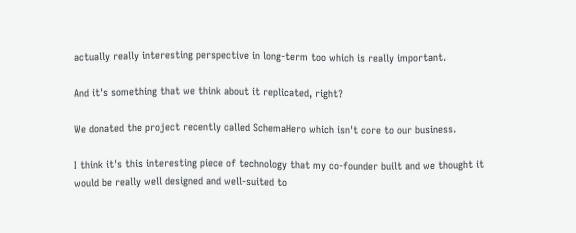actually really interesting perspective in long-term too which is really important.

And it's something that we think about it replicated, right?

We donated the project recently called SchemaHero which isn't core to our business.

I think it's this interesting piece of technology that my co-founder built and we thought it would be really well designed and well-suited to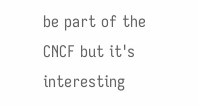be part of the CNCF but it's interesting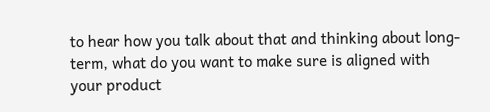to hear how you talk about that and thinking about long-term, what do you want to make sure is aligned with your product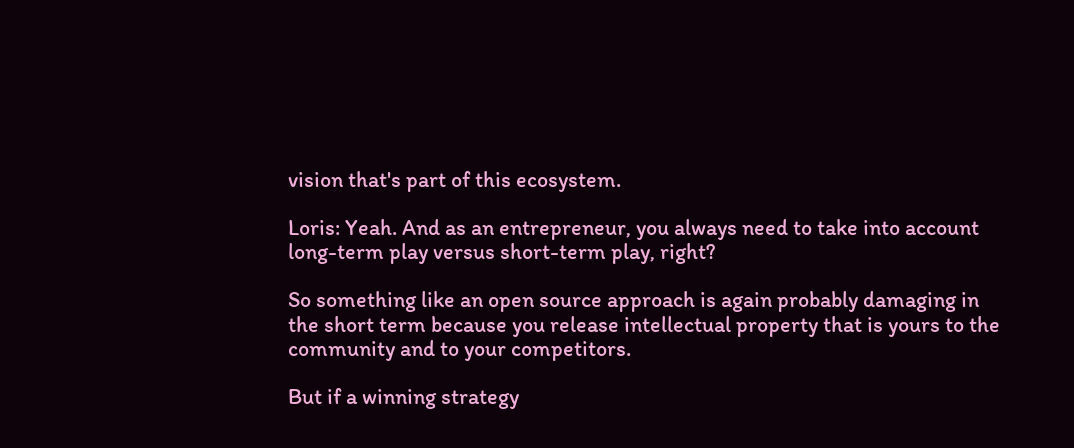vision that's part of this ecosystem.

Loris: Yeah. And as an entrepreneur, you always need to take into account long-term play versus short-term play, right?

So something like an open source approach is again probably damaging in the short term because you release intellectual property that is yours to the community and to your competitors.

But if a winning strategy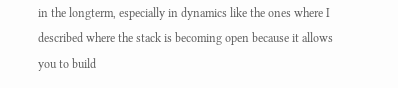in the longterm, especially in dynamics like the ones where I described where the stack is becoming open because it allows you to build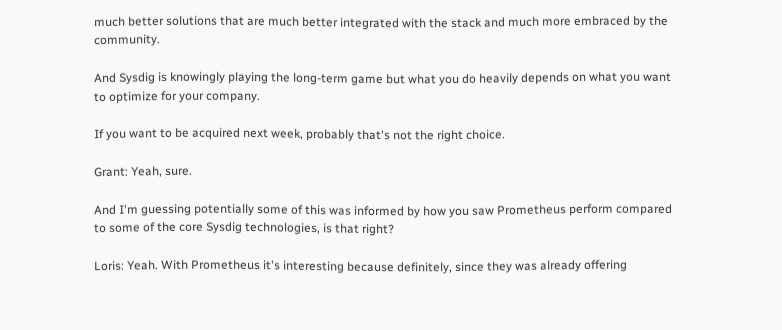much better solutions that are much better integrated with the stack and much more embraced by the community.

And Sysdig is knowingly playing the long-term game but what you do heavily depends on what you want to optimize for your company.

If you want to be acquired next week, probably that's not the right choice.

Grant: Yeah, sure.

And I'm guessing potentially some of this was informed by how you saw Prometheus perform compared to some of the core Sysdig technologies, is that right?

Loris: Yeah. With Prometheus it's interesting because definitely, since they was already offering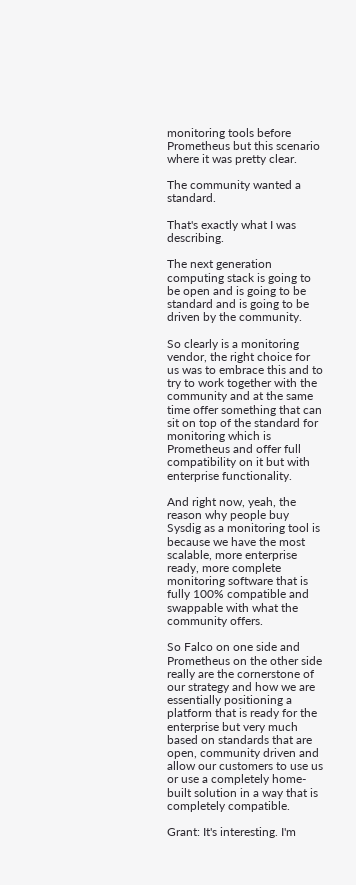monitoring tools before Prometheus but this scenario where it was pretty clear.

The community wanted a standard.

That's exactly what I was describing.

The next generation computing stack is going to be open and is going to be standard and is going to be driven by the community.

So clearly is a monitoring vendor, the right choice for us was to embrace this and to try to work together with the community and at the same time offer something that can sit on top of the standard for monitoring which is Prometheus and offer full compatibility on it but with enterprise functionality.

And right now, yeah, the reason why people buy Sysdig as a monitoring tool is because we have the most scalable, more enterprise ready, more complete monitoring software that is fully 100% compatible and swappable with what the community offers.

So Falco on one side and Prometheus on the other side really are the cornerstone of our strategy and how we are essentially positioning a platform that is ready for the enterprise but very much based on standards that are open, community driven and allow our customers to use us or use a completely home-built solution in a way that is completely compatible.

Grant: It's interesting. I'm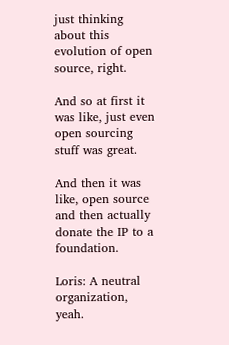just thinking about this evolution of open source, right.

And so at first it was like, just even open sourcing stuff was great.

And then it was like, open source and then actually donate the IP to a foundation.

Loris: A neutral organization, yeah.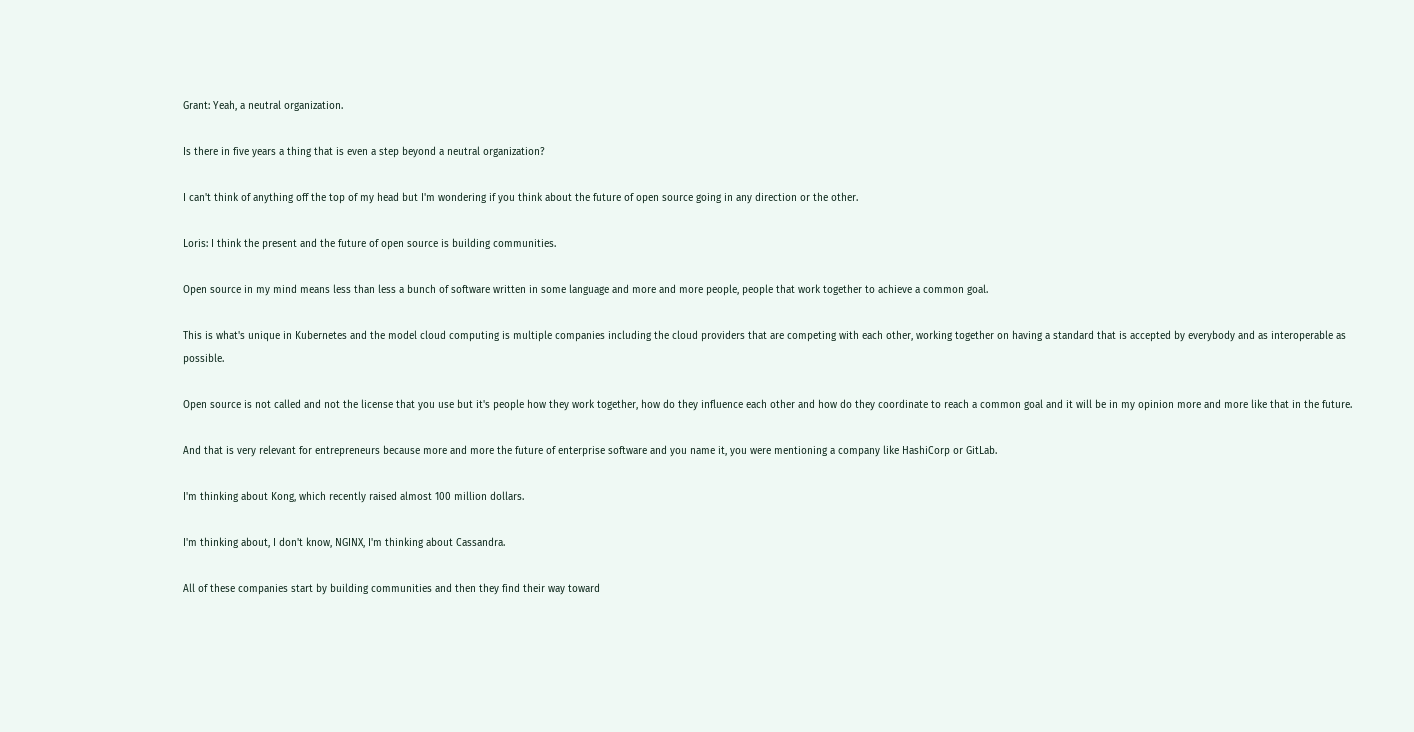Grant: Yeah, a neutral organization.

Is there in five years a thing that is even a step beyond a neutral organization?

I can't think of anything off the top of my head but I'm wondering if you think about the future of open source going in any direction or the other.

Loris: I think the present and the future of open source is building communities.

Open source in my mind means less than less a bunch of software written in some language and more and more people, people that work together to achieve a common goal.

This is what's unique in Kubernetes and the model cloud computing is multiple companies including the cloud providers that are competing with each other, working together on having a standard that is accepted by everybody and as interoperable as possible.

Open source is not called and not the license that you use but it's people how they work together, how do they influence each other and how do they coordinate to reach a common goal and it will be in my opinion more and more like that in the future.

And that is very relevant for entrepreneurs because more and more the future of enterprise software and you name it, you were mentioning a company like HashiCorp or GitLab.

I'm thinking about Kong, which recently raised almost 100 million dollars.

I'm thinking about, I don't know, NGINX, I'm thinking about Cassandra.

All of these companies start by building communities and then they find their way toward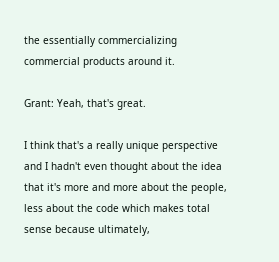the essentially commercializing commercial products around it.

Grant: Yeah, that's great.

I think that's a really unique perspective and I hadn't even thought about the idea that it's more and more about the people, less about the code which makes total sense because ultimately,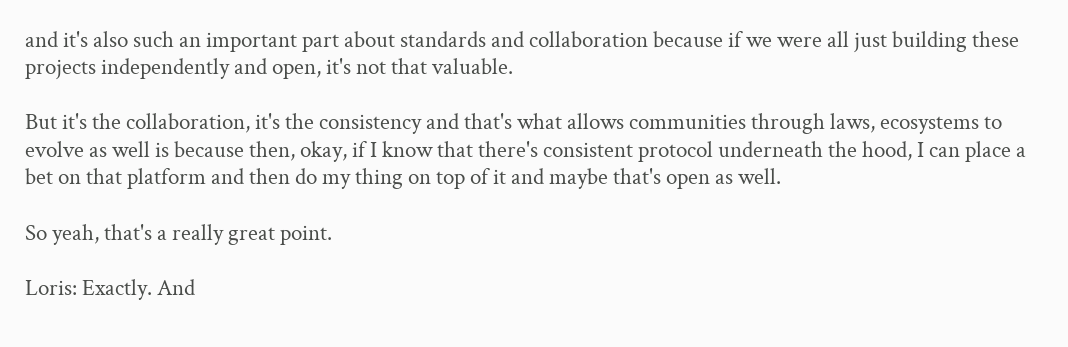and it's also such an important part about standards and collaboration because if we were all just building these projects independently and open, it's not that valuable.

But it's the collaboration, it's the consistency and that's what allows communities through laws, ecosystems to evolve as well is because then, okay, if I know that there's consistent protocol underneath the hood, I can place a bet on that platform and then do my thing on top of it and maybe that's open as well.

So yeah, that's a really great point.

Loris: Exactly. And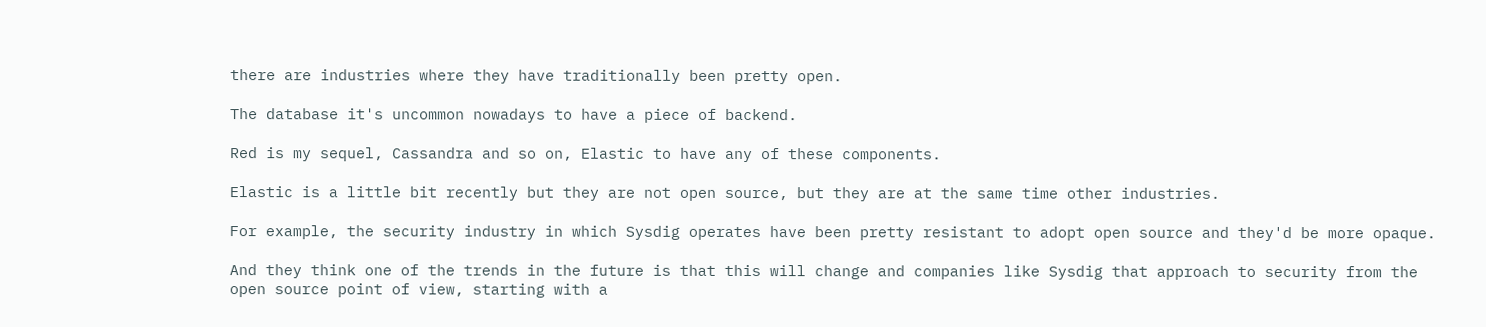there are industries where they have traditionally been pretty open.

The database it's uncommon nowadays to have a piece of backend.

Red is my sequel, Cassandra and so on, Elastic to have any of these components.

Elastic is a little bit recently but they are not open source, but they are at the same time other industries.

For example, the security industry in which Sysdig operates have been pretty resistant to adopt open source and they'd be more opaque.

And they think one of the trends in the future is that this will change and companies like Sysdig that approach to security from the open source point of view, starting with a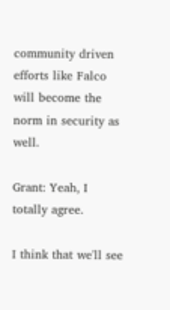community driven efforts like Falco will become the norm in security as well.

Grant: Yeah, I totally agree.

I think that we'll see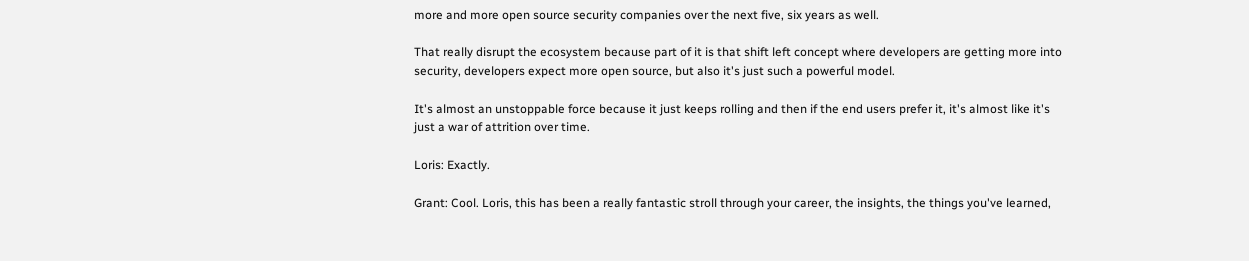more and more open source security companies over the next five, six years as well.

That really disrupt the ecosystem because part of it is that shift left concept where developers are getting more into security, developers expect more open source, but also it's just such a powerful model.

It's almost an unstoppable force because it just keeps rolling and then if the end users prefer it, it's almost like it's just a war of attrition over time.

Loris: Exactly.

Grant: Cool. Loris, this has been a really fantastic stroll through your career, the insights, the things you've learned,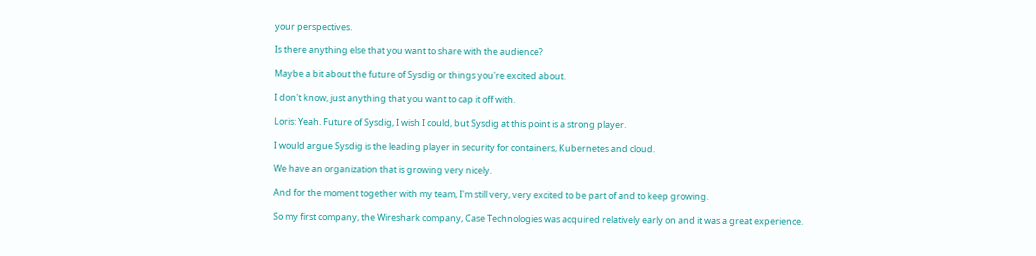your perspectives.

Is there anything else that you want to share with the audience?

Maybe a bit about the future of Sysdig or things you're excited about.

I don't know, just anything that you want to cap it off with.

Loris: Yeah. Future of Sysdig, I wish I could, but Sysdig at this point is a strong player.

I would argue Sysdig is the leading player in security for containers, Kubernetes and cloud.

We have an organization that is growing very nicely.

And for the moment together with my team, I'm still very, very excited to be part of and to keep growing.

So my first company, the Wireshark company, Case Technologies was acquired relatively early on and it was a great experience.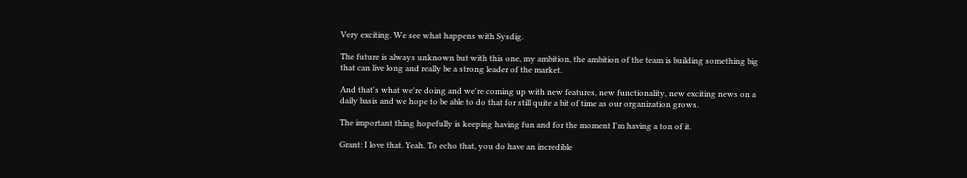Very exciting. We see what happens with Sysdig.

The future is always unknown but with this one, my ambition, the ambition of the team is building something big that can live long and really be a strong leader of the market.

And that's what we're doing and we're coming up with new features, new functionality, new exciting news on a daily basis and we hope to be able to do that for still quite a bit of time as our organization grows.

The important thing hopefully is keeping having fun and for the moment I'm having a ton of it.

Grant: I love that. Yeah. To echo that, you do have an incredible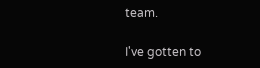team.

I've gotten to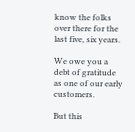know the folks over there for the last five, six years.

We owe you a debt of gratitude as one of our early customers.

But this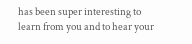has been super interesting to learn from you and to hear your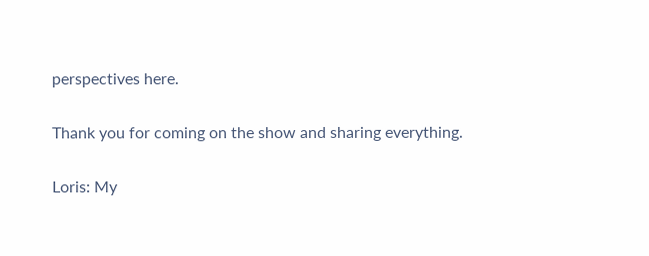perspectives here.

Thank you for coming on the show and sharing everything.

Loris: My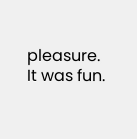pleasure. It was fun.